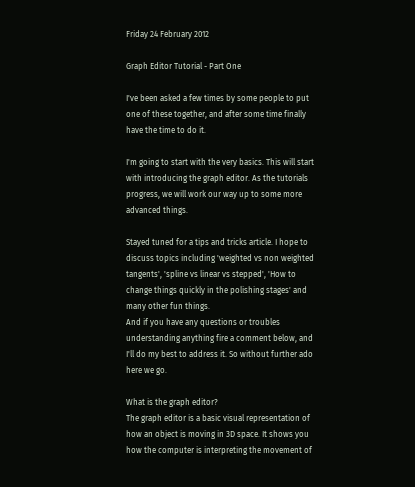Friday 24 February 2012

Graph Editor Tutorial - Part One

I've been asked a few times by some people to put one of these together, and after some time finally have the time to do it.

I'm going to start with the very basics. This will start with introducing the graph editor. As the tutorials progress, we will work our way up to some more advanced things.

Stayed tuned for a tips and tricks article. I hope to discuss topics including 'weighted vs non weighted tangents', 'spline vs linear vs stepped', 'How to change things quickly in the polishing stages' and many other fun things.
And if you have any questions or troubles understanding anything fire a comment below, and I'll do my best to address it. So without further ado here we go.

What is the graph editor?
The graph editor is a basic visual representation of how an object is moving in 3D space. It shows you how the computer is interpreting the movement of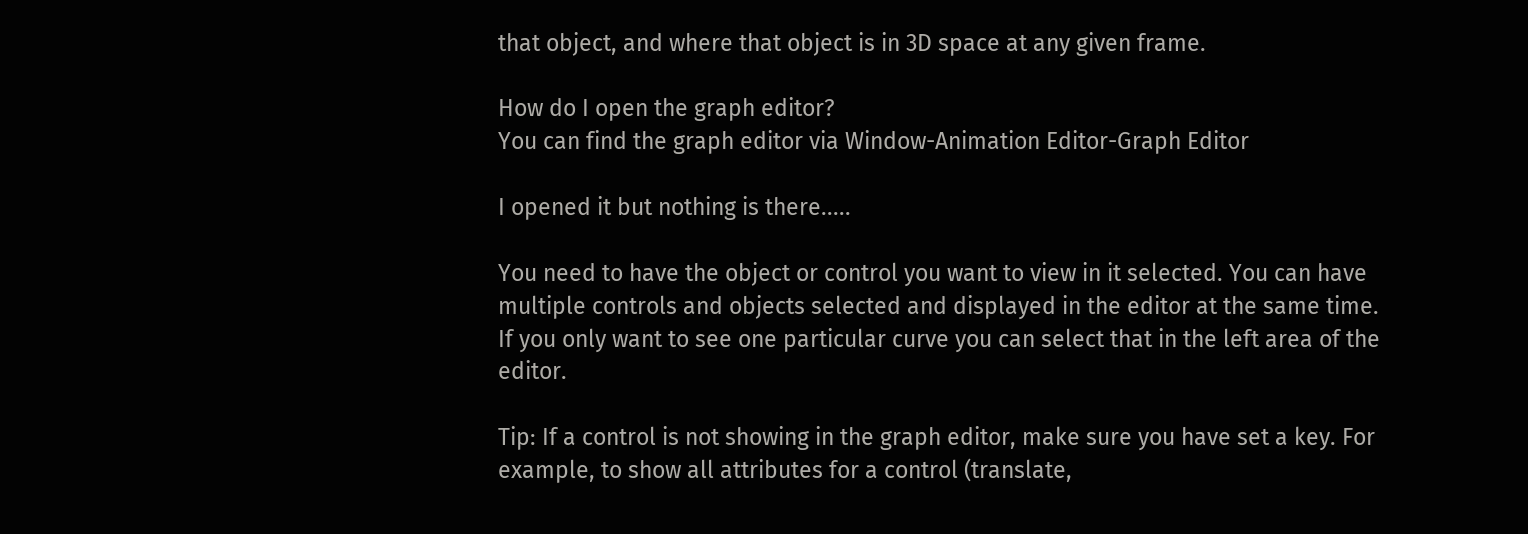that object, and where that object is in 3D space at any given frame.

How do I open the graph editor?
You can find the graph editor via Window-Animation Editor-Graph Editor

I opened it but nothing is there.....

You need to have the object or control you want to view in it selected. You can have multiple controls and objects selected and displayed in the editor at the same time. If you only want to see one particular curve you can select that in the left area of the editor.

Tip: If a control is not showing in the graph editor, make sure you have set a key. For example, to show all attributes for a control (translate,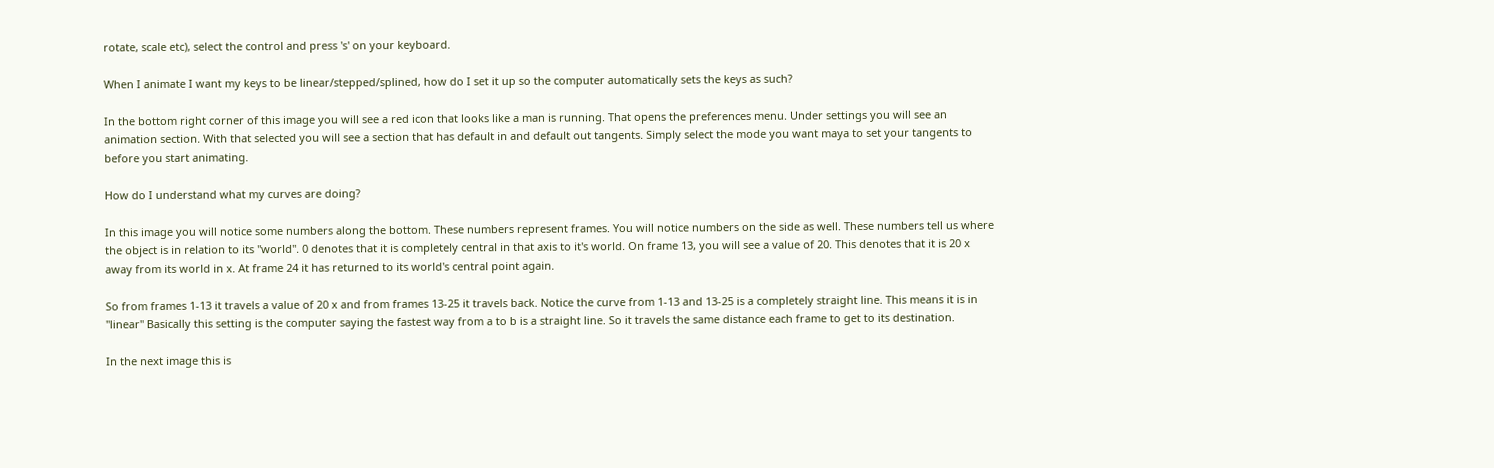rotate, scale etc), select the control and press 's' on your keyboard.

When I animate I want my keys to be linear/stepped/splined, how do I set it up so the computer automatically sets the keys as such?

In the bottom right corner of this image you will see a red icon that looks like a man is running. That opens the preferences menu. Under settings you will see an animation section. With that selected you will see a section that has default in and default out tangents. Simply select the mode you want maya to set your tangents to before you start animating.

How do I understand what my curves are doing?

In this image you will notice some numbers along the bottom. These numbers represent frames. You will notice numbers on the side as well. These numbers tell us where the object is in relation to its "world". 0 denotes that it is completely central in that axis to it's world. On frame 13, you will see a value of 20. This denotes that it is 20 x away from its world in x. At frame 24 it has returned to its world's central point again.

So from frames 1-13 it travels a value of 20 x and from frames 13-25 it travels back. Notice the curve from 1-13 and 13-25 is a completely straight line. This means it is in "linear" Basically this setting is the computer saying the fastest way from a to b is a straight line. So it travels the same distance each frame to get to its destination.

In the next image this is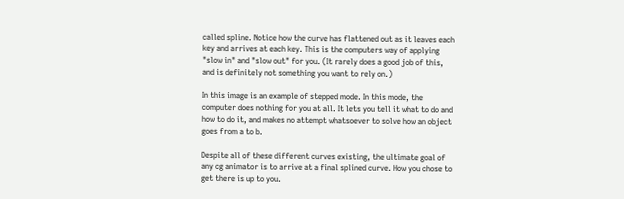called spline. Notice how the curve has flattened out as it leaves each key and arrives at each key. This is the computers way of applying "slow in" and "slow out" for you. (It rarely does a good job of this, and is definitely not something you want to rely on.)

In this image is an example of stepped mode. In this mode, the computer does nothing for you at all. It lets you tell it what to do and how to do it, and makes no attempt whatsoever to solve how an object goes from a to b.

Despite all of these different curves existing, the ultimate goal of any cg animator is to arrive at a final splined curve. How you chose to get there is up to you.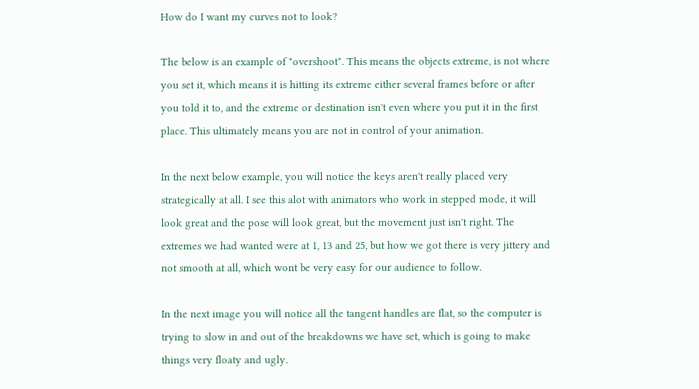How do I want my curves not to look?

The below is an example of "overshoot". This means the objects extreme, is not where you set it, which means it is hitting its extreme either several frames before or after you told it to, and the extreme or destination isn't even where you put it in the first place. This ultimately means you are not in control of your animation.

In the next below example, you will notice the keys aren't really placed very strategically at all. I see this alot with animators who work in stepped mode, it will look great and the pose will look great, but the movement just isn't right. The extremes we had wanted were at 1, 13 and 25, but how we got there is very jittery and not smooth at all, which wont be very easy for our audience to follow.

In the next image you will notice all the tangent handles are flat, so the computer is trying to slow in and out of the breakdowns we have set, which is going to make things very floaty and ugly.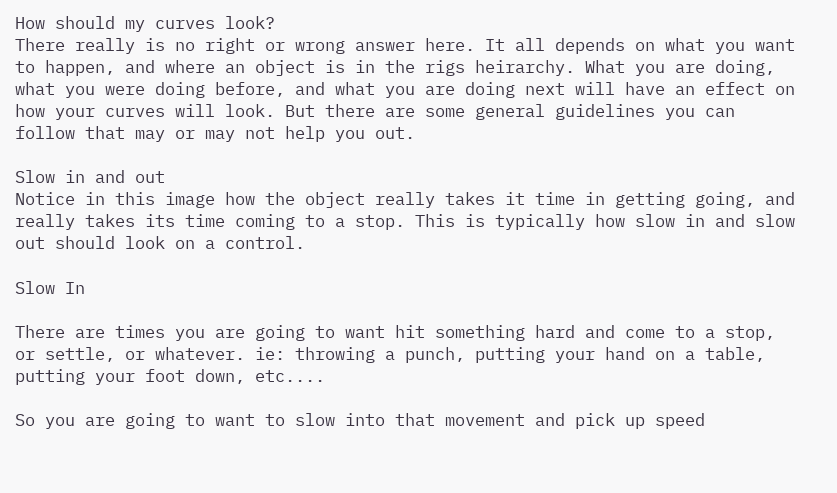How should my curves look?
There really is no right or wrong answer here. It all depends on what you want to happen, and where an object is in the rigs heirarchy. What you are doing, what you were doing before, and what you are doing next will have an effect on how your curves will look. But there are some general guidelines you can follow that may or may not help you out.

Slow in and out
Notice in this image how the object really takes it time in getting going, and really takes its time coming to a stop. This is typically how slow in and slow out should look on a control.

Slow In

There are times you are going to want hit something hard and come to a stop, or settle, or whatever. ie: throwing a punch, putting your hand on a table, putting your foot down, etc....

So you are going to want to slow into that movement and pick up speed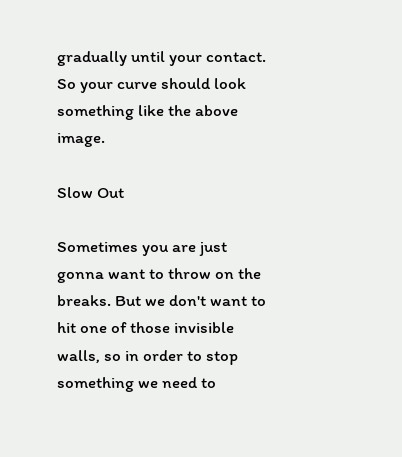gradually until your contact. So your curve should look something like the above image.

Slow Out

Sometimes you are just gonna want to throw on the breaks. But we don't want to hit one of those invisible walls, so in order to stop something we need to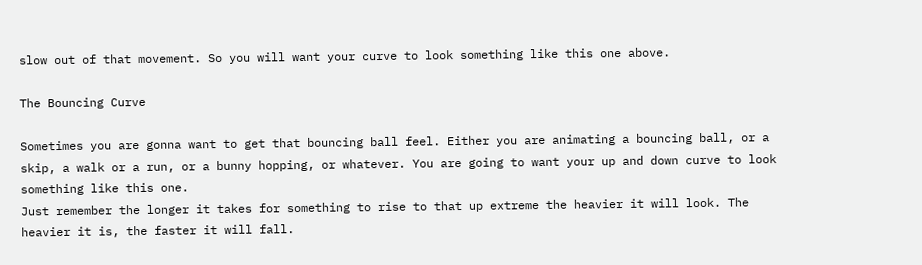slow out of that movement. So you will want your curve to look something like this one above.

The Bouncing Curve

Sometimes you are gonna want to get that bouncing ball feel. Either you are animating a bouncing ball, or a skip, a walk or a run, or a bunny hopping, or whatever. You are going to want your up and down curve to look something like this one.
Just remember the longer it takes for something to rise to that up extreme the heavier it will look. The heavier it is, the faster it will fall.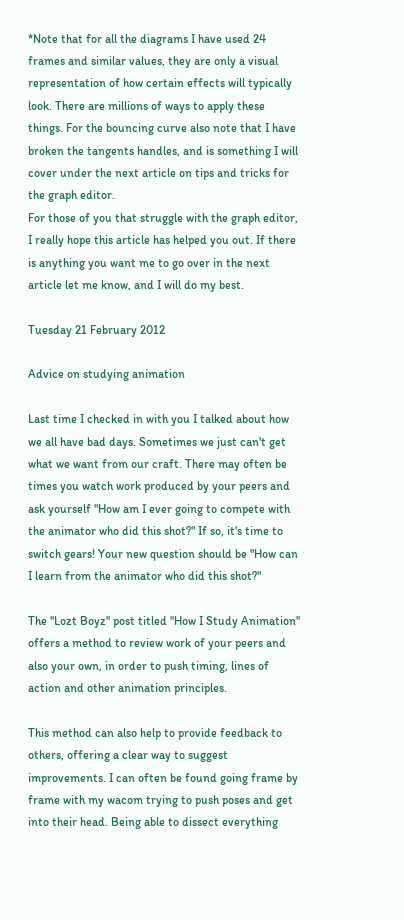*Note that for all the diagrams I have used 24 frames and similar values, they are only a visual representation of how certain effects will typically look. There are millions of ways to apply these things. For the bouncing curve also note that I have broken the tangents handles, and is something I will cover under the next article on tips and tricks for the graph editor.
For those of you that struggle with the graph editor, I really hope this article has helped you out. If there is anything you want me to go over in the next article let me know, and I will do my best.

Tuesday 21 February 2012

Advice on studying animation

Last time I checked in with you I talked about how we all have bad days. Sometimes we just can't get what we want from our craft. There may often be times you watch work produced by your peers and ask yourself "How am I ever going to compete with the animator who did this shot?" If so, it's time to switch gears! Your new question should be "How can I learn from the animator who did this shot?"

The ''Lozt Boyz'' post titled ''How I Study Animation'' offers a method to review work of your peers and also your own, in order to push timing, lines of action and other animation principles.

This method can also help to provide feedback to others, offering a clear way to suggest improvements. I can often be found going frame by frame with my wacom trying to push poses and get into their head. Being able to dissect everything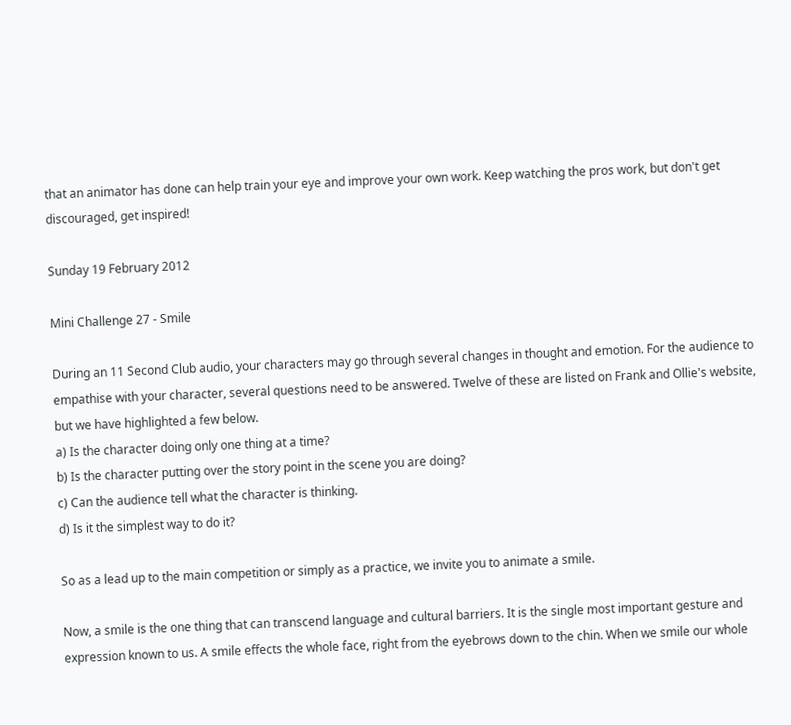that an animator has done can help train your eye and improve your own work. Keep watching the pros work, but don't get discouraged, get inspired!

Sunday 19 February 2012

Mini Challenge 27 - Smile

During an 11 Second Club audio, your characters may go through several changes in thought and emotion. For the audience to empathise with your character, several questions need to be answered. Twelve of these are listed on Frank and Ollie's website, but we have highlighted a few below.
a) Is the character doing only one thing at a time?
b) Is the character putting over the story point in the scene you are doing?
c) Can the audience tell what the character is thinking.
d) Is it the simplest way to do it?

So as a lead up to the main competition or simply as a practice, we invite you to animate a smile.

Now, a smile is the one thing that can transcend language and cultural barriers. It is the single most important gesture and expression known to us. A smile effects the whole face, right from the eyebrows down to the chin. When we smile our whole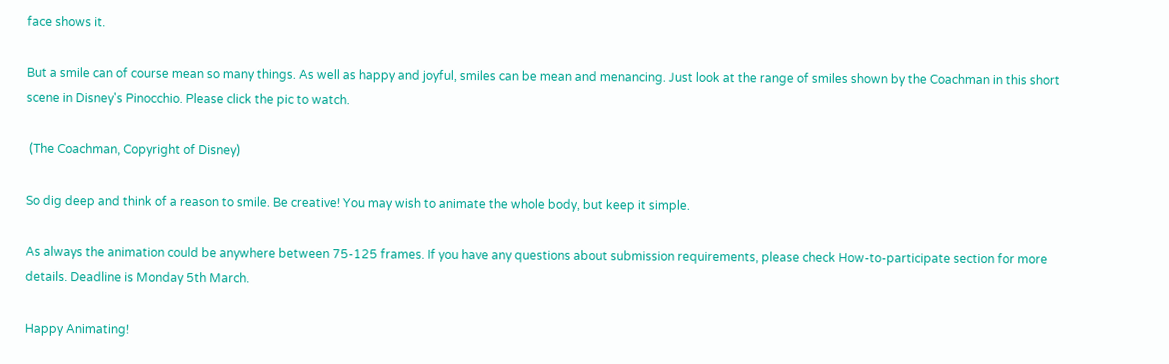face shows it.

But a smile can of course mean so many things. As well as happy and joyful, smiles can be mean and menancing. Just look at the range of smiles shown by the Coachman in this short scene in Disney's Pinocchio. Please click the pic to watch.

 (The Coachman, Copyright of Disney)

So dig deep and think of a reason to smile. Be creative! You may wish to animate the whole body, but keep it simple.

As always the animation could be anywhere between 75-125 frames. If you have any questions about submission requirements, please check How-to-participate section for more details. Deadline is Monday 5th March.

Happy Animating!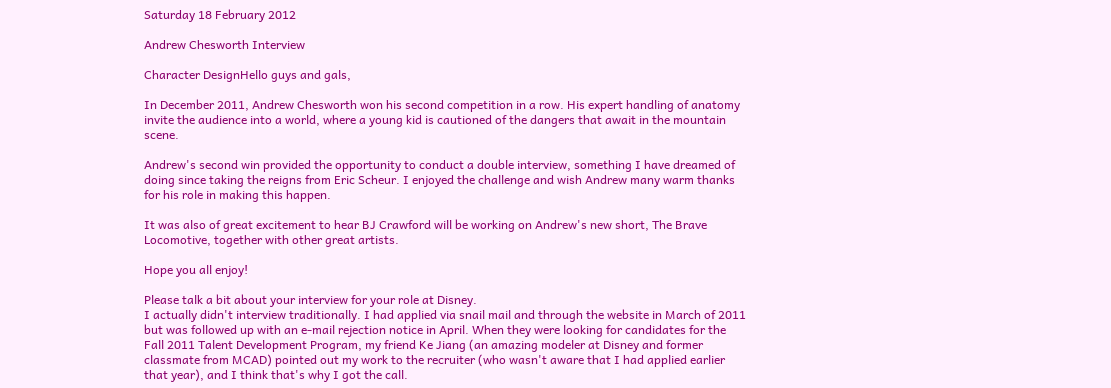Saturday 18 February 2012

Andrew Chesworth Interview

Character DesignHello guys and gals,

In December 2011, Andrew Chesworth won his second competition in a row. His expert handling of anatomy invite the audience into a world, where a young kid is cautioned of the dangers that await in the mountain scene.

Andrew's second win provided the opportunity to conduct a double interview, something I have dreamed of doing since taking the reigns from Eric Scheur. I enjoyed the challenge and wish Andrew many warm thanks for his role in making this happen.

It was also of great excitement to hear BJ Crawford will be working on Andrew's new short, The Brave Locomotive, together with other great artists.

Hope you all enjoy!

Please talk a bit about your interview for your role at Disney.
I actually didn't interview traditionally. I had applied via snail mail and through the website in March of 2011 but was followed up with an e-mail rejection notice in April. When they were looking for candidates for the Fall 2011 Talent Development Program, my friend Ke Jiang (an amazing modeler at Disney and former classmate from MCAD) pointed out my work to the recruiter (who wasn't aware that I had applied earlier that year), and I think that's why I got the call.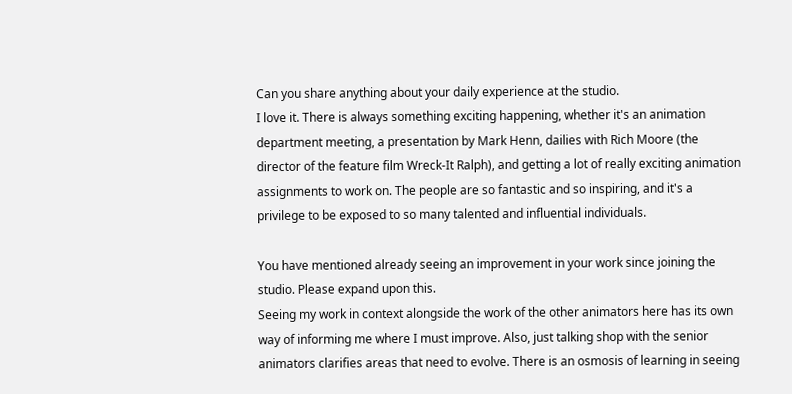Can you share anything about your daily experience at the studio.
I love it. There is always something exciting happening, whether it's an animation department meeting, a presentation by Mark Henn, dailies with Rich Moore (the director of the feature film Wreck-It Ralph), and getting a lot of really exciting animation assignments to work on. The people are so fantastic and so inspiring, and it's a privilege to be exposed to so many talented and influential individuals.

You have mentioned already seeing an improvement in your work since joining the studio. Please expand upon this.
Seeing my work in context alongside the work of the other animators here has its own way of informing me where I must improve. Also, just talking shop with the senior animators clarifies areas that need to evolve. There is an osmosis of learning in seeing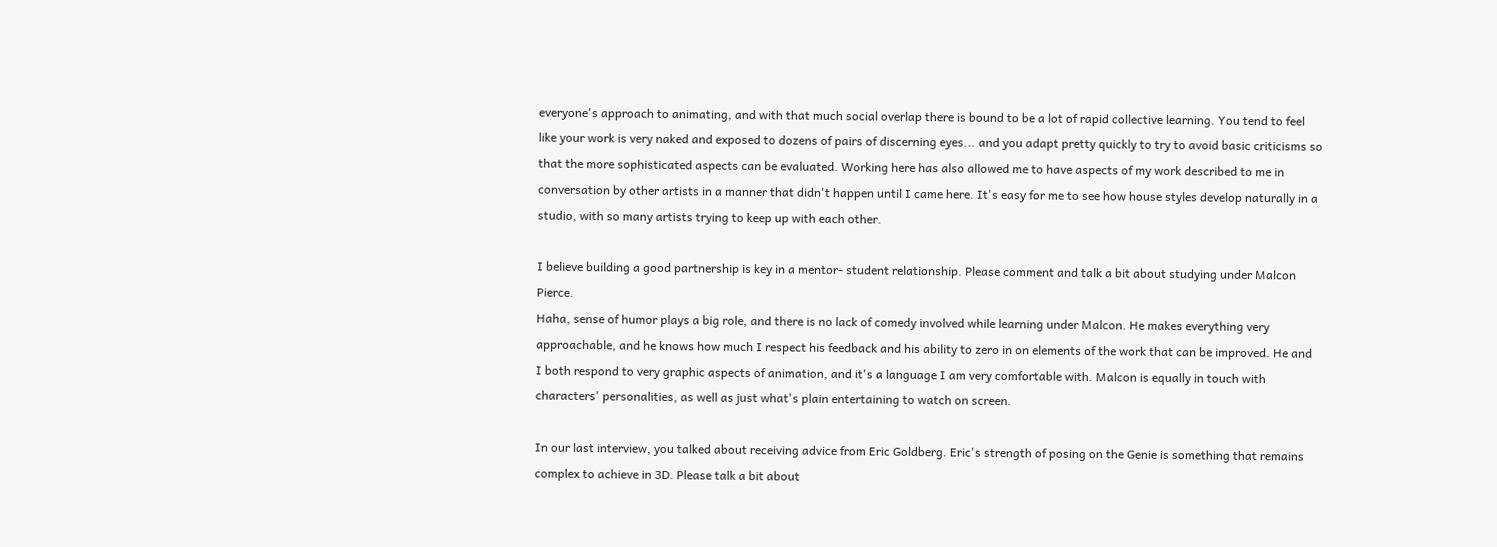everyone's approach to animating, and with that much social overlap there is bound to be a lot of rapid collective learning. You tend to feel like your work is very naked and exposed to dozens of pairs of discerning eyes... and you adapt pretty quickly to try to avoid basic criticisms so that the more sophisticated aspects can be evaluated. Working here has also allowed me to have aspects of my work described to me in conversation by other artists in a manner that didn't happen until I came here. It's easy for me to see how house styles develop naturally in a studio, with so many artists trying to keep up with each other.

I believe building a good partnership is key in a mentor- student relationship. Please comment and talk a bit about studying under Malcon Pierce.
Haha, sense of humor plays a big role, and there is no lack of comedy involved while learning under Malcon. He makes everything very approachable, and he knows how much I respect his feedback and his ability to zero in on elements of the work that can be improved. He and I both respond to very graphic aspects of animation, and it's a language I am very comfortable with. Malcon is equally in touch with characters' personalities, as well as just what's plain entertaining to watch on screen.

In our last interview, you talked about receiving advice from Eric Goldberg. Eric's strength of posing on the Genie is something that remains complex to achieve in 3D. Please talk a bit about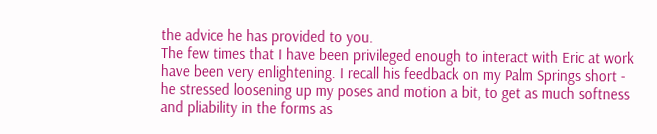the advice he has provided to you.
The few times that I have been privileged enough to interact with Eric at work have been very enlightening. I recall his feedback on my Palm Springs short - he stressed loosening up my poses and motion a bit, to get as much softness and pliability in the forms as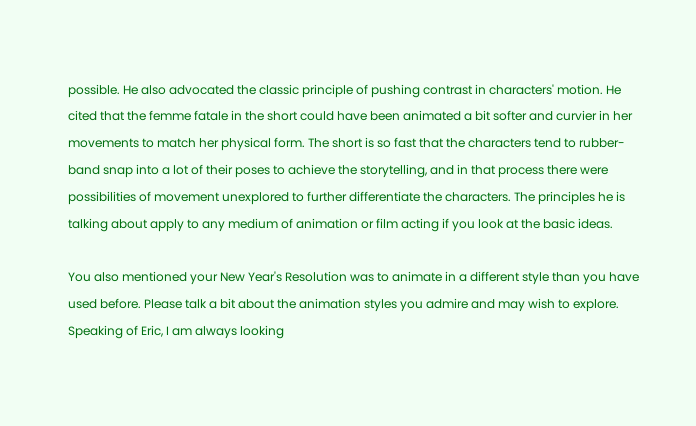possible. He also advocated the classic principle of pushing contrast in characters' motion. He cited that the femme fatale in the short could have been animated a bit softer and curvier in her movements to match her physical form. The short is so fast that the characters tend to rubber-band snap into a lot of their poses to achieve the storytelling, and in that process there were possibilities of movement unexplored to further differentiate the characters. The principles he is talking about apply to any medium of animation or film acting if you look at the basic ideas.

You also mentioned your New Year's Resolution was to animate in a different style than you have used before. Please talk a bit about the animation styles you admire and may wish to explore.
Speaking of Eric, I am always looking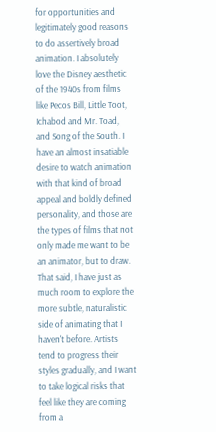for opportunities and legitimately good reasons to do assertively broad animation. I absolutely love the Disney aesthetic of the 1940s from films like Pecos Bill, Little Toot, Ichabod and Mr. Toad, and Song of the South. I have an almost insatiable desire to watch animation with that kind of broad appeal and boldly defined personality, and those are the types of films that not only made me want to be an animator, but to draw. That said, I have just as much room to explore the more subtle, naturalistic side of animating that I haven't before. Artists tend to progress their styles gradually, and I want to take logical risks that feel like they are coming from a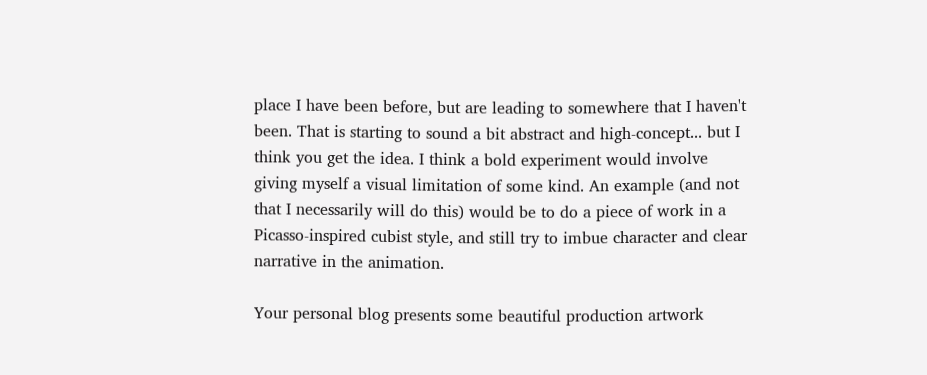place I have been before, but are leading to somewhere that I haven't been. That is starting to sound a bit abstract and high-concept... but I think you get the idea. I think a bold experiment would involve giving myself a visual limitation of some kind. An example (and not that I necessarily will do this) would be to do a piece of work in a Picasso-inspired cubist style, and still try to imbue character and clear narrative in the animation.

Your personal blog presents some beautiful production artwork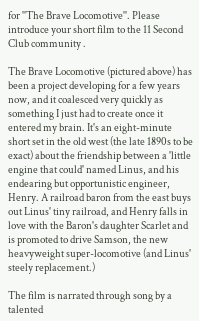for ''The Brave Locomotive''. Please introduce your short film to the 11 Second Club community .

The Brave Locomotive (pictured above) has been a project developing for a few years now, and it coalesced very quickly as something I just had to create once it entered my brain. It's an eight-minute short set in the old west (the late 1890s to be exact) about the friendship between a 'little engine that could' named Linus, and his endearing but opportunistic engineer, Henry. A railroad baron from the east buys out Linus' tiny railroad, and Henry falls in love with the Baron's daughter Scarlet and is promoted to drive Samson, the new heavyweight super-locomotive (and Linus' steely replacement.)

The film is narrated through song by a talented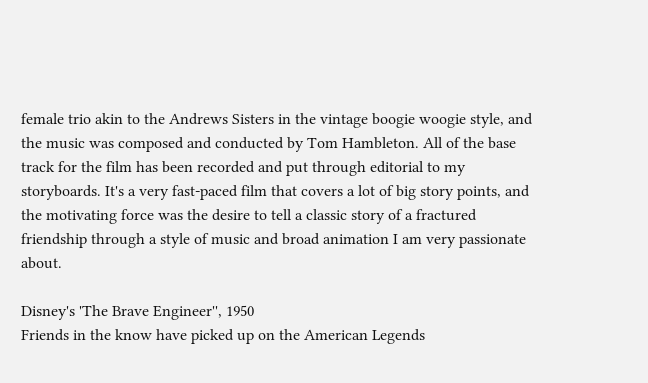female trio akin to the Andrews Sisters in the vintage boogie woogie style, and the music was composed and conducted by Tom Hambleton. All of the base track for the film has been recorded and put through editorial to my storyboards. It's a very fast-paced film that covers a lot of big story points, and the motivating force was the desire to tell a classic story of a fractured friendship through a style of music and broad animation I am very passionate about.

Disney's 'The Brave Engineer'', 1950
Friends in the know have picked up on the American Legends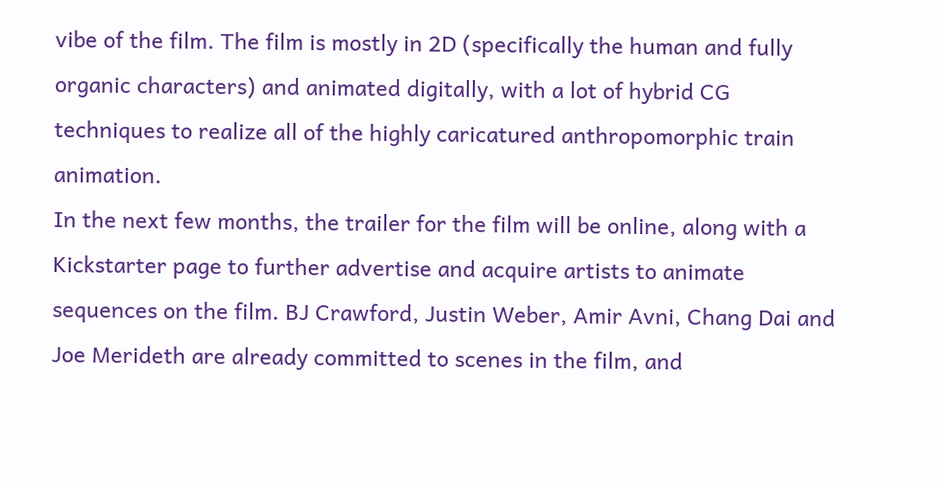vibe of the film. The film is mostly in 2D (specifically the human and fully organic characters) and animated digitally, with a lot of hybrid CG techniques to realize all of the highly caricatured anthropomorphic train animation.
In the next few months, the trailer for the film will be online, along with a Kickstarter page to further advertise and acquire artists to animate sequences on the film. BJ Crawford, Justin Weber, Amir Avni, Chang Dai and Joe Merideth are already committed to scenes in the film, and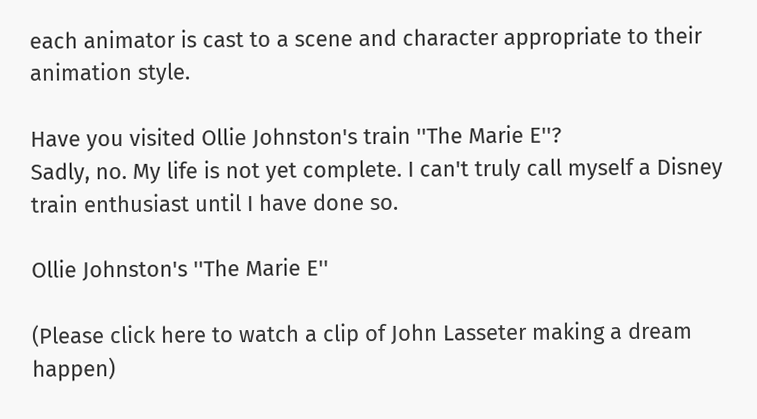each animator is cast to a scene and character appropriate to their animation style.

Have you visited Ollie Johnston's train ''The Marie E''?
Sadly, no. My life is not yet complete. I can't truly call myself a Disney train enthusiast until I have done so.

Ollie Johnston's ''The Marie E''

(Please click here to watch a clip of John Lasseter making a dream happen)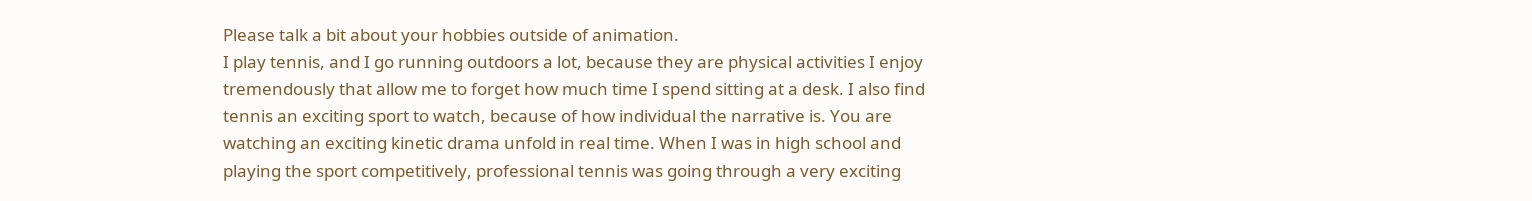Please talk a bit about your hobbies outside of animation.
I play tennis, and I go running outdoors a lot, because they are physical activities I enjoy tremendously that allow me to forget how much time I spend sitting at a desk. I also find tennis an exciting sport to watch, because of how individual the narrative is. You are watching an exciting kinetic drama unfold in real time. When I was in high school and playing the sport competitively, professional tennis was going through a very exciting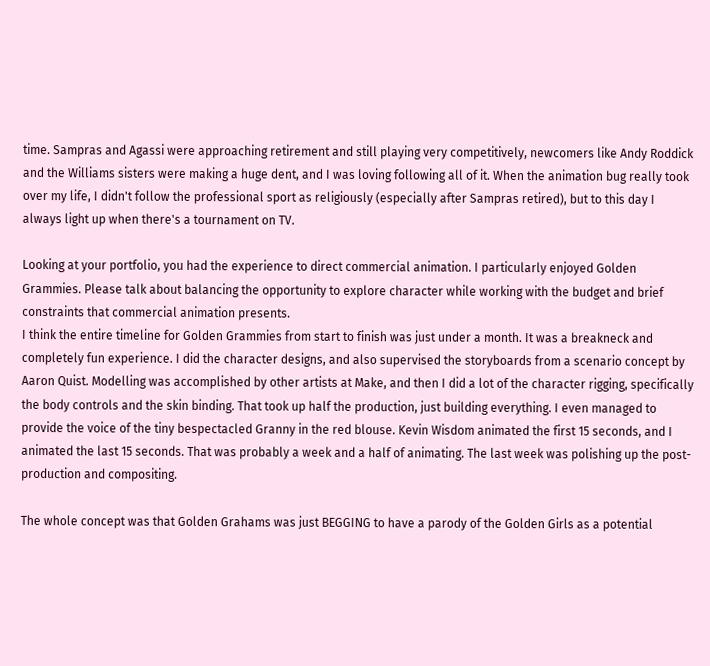time. Sampras and Agassi were approaching retirement and still playing very competitively, newcomers like Andy Roddick and the Williams sisters were making a huge dent, and I was loving following all of it. When the animation bug really took over my life, I didn't follow the professional sport as religiously (especially after Sampras retired), but to this day I always light up when there's a tournament on TV.

Looking at your portfolio, you had the experience to direct commercial animation. I particularly enjoyed Golden Grammies. Please talk about balancing the opportunity to explore character while working with the budget and brief constraints that commercial animation presents.
I think the entire timeline for Golden Grammies from start to finish was just under a month. It was a breakneck and completely fun experience. I did the character designs, and also supervised the storyboards from a scenario concept by Aaron Quist. Modelling was accomplished by other artists at Make, and then I did a lot of the character rigging, specifically the body controls and the skin binding. That took up half the production, just building everything. I even managed to provide the voice of the tiny bespectacled Granny in the red blouse. Kevin Wisdom animated the first 15 seconds, and I animated the last 15 seconds. That was probably a week and a half of animating. The last week was polishing up the post-production and compositing.

The whole concept was that Golden Grahams was just BEGGING to have a parody of the Golden Girls as a potential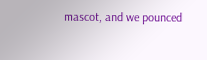mascot, and we pounced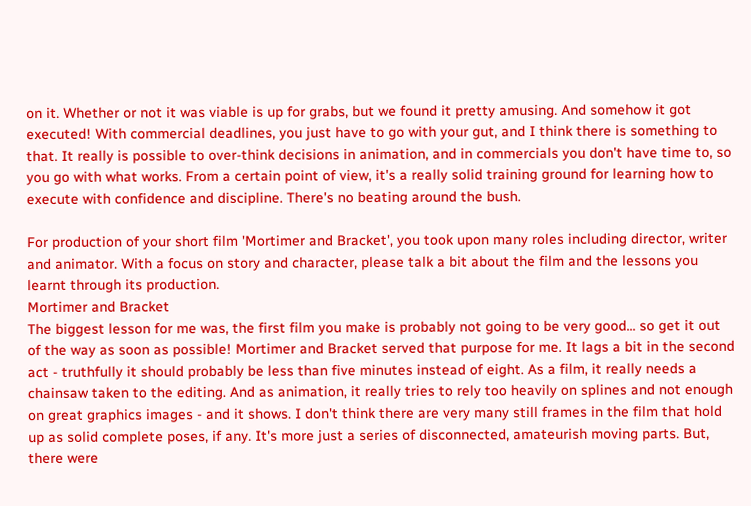on it. Whether or not it was viable is up for grabs, but we found it pretty amusing. And somehow it got executed! With commercial deadlines, you just have to go with your gut, and I think there is something to that. It really is possible to over-think decisions in animation, and in commercials you don't have time to, so you go with what works. From a certain point of view, it's a really solid training ground for learning how to execute with confidence and discipline. There's no beating around the bush.

For production of your short film 'Mortimer and Bracket', you took upon many roles including director, writer and animator. With a focus on story and character, please talk a bit about the film and the lessons you learnt through its production.
Mortimer and Bracket
The biggest lesson for me was, the first film you make is probably not going to be very good... so get it out of the way as soon as possible! Mortimer and Bracket served that purpose for me. It lags a bit in the second act - truthfully it should probably be less than five minutes instead of eight. As a film, it really needs a chainsaw taken to the editing. And as animation, it really tries to rely too heavily on splines and not enough on great graphics images - and it shows. I don't think there are very many still frames in the film that hold up as solid complete poses, if any. It's more just a series of disconnected, amateurish moving parts. But, there were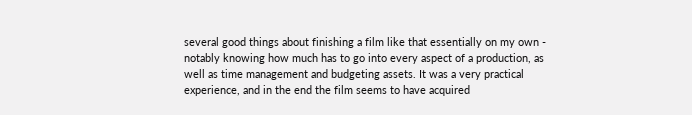several good things about finishing a film like that essentially on my own - notably knowing how much has to go into every aspect of a production, as well as time management and budgeting assets. It was a very practical experience, and in the end the film seems to have acquired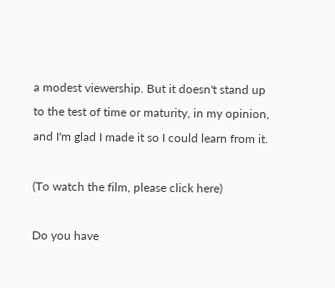a modest viewership. But it doesn't stand up to the test of time or maturity, in my opinion, and I'm glad I made it so I could learn from it.

(To watch the film, please click here)

Do you have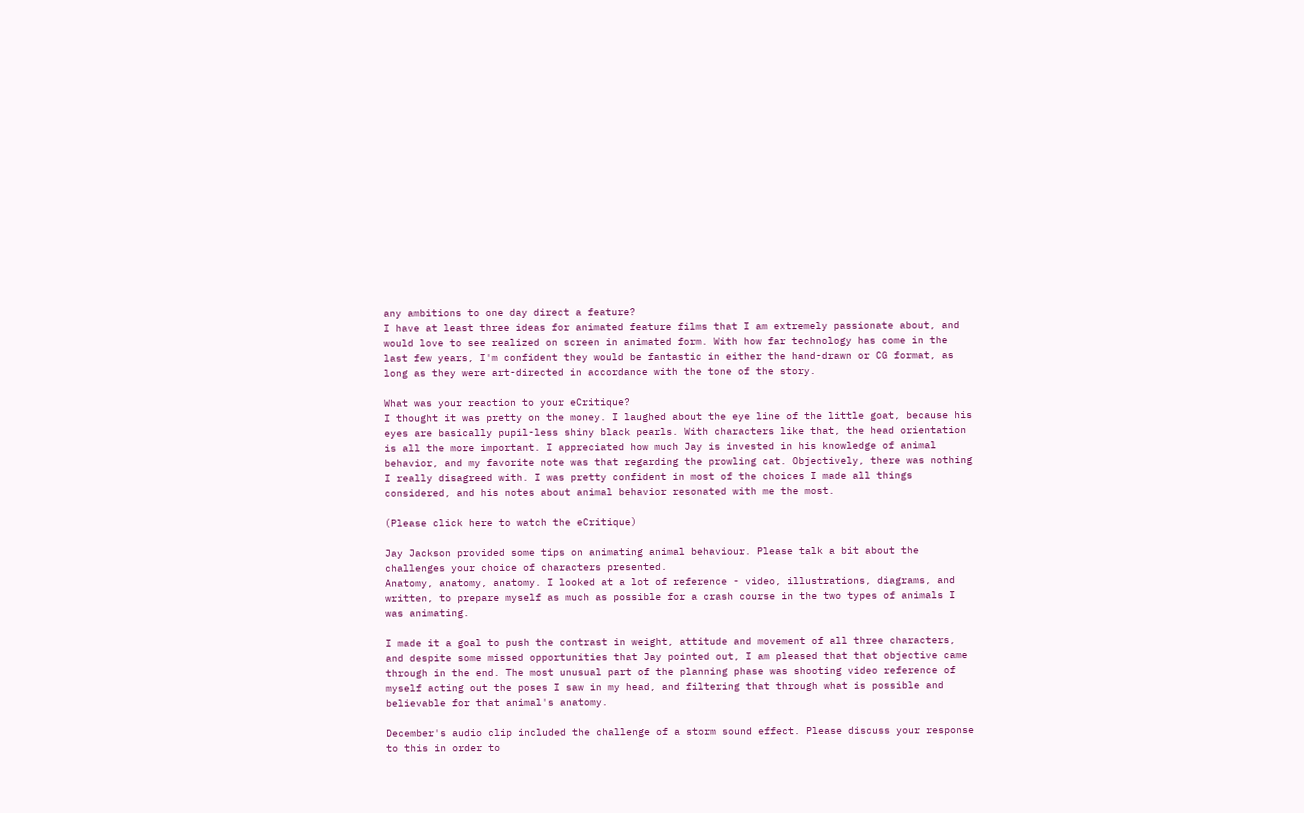any ambitions to one day direct a feature?
I have at least three ideas for animated feature films that I am extremely passionate about, and would love to see realized on screen in animated form. With how far technology has come in the last few years, I'm confident they would be fantastic in either the hand-drawn or CG format, as long as they were art-directed in accordance with the tone of the story.

What was your reaction to your eCritique?
I thought it was pretty on the money. I laughed about the eye line of the little goat, because his eyes are basically pupil-less shiny black pearls. With characters like that, the head orientation is all the more important. I appreciated how much Jay is invested in his knowledge of animal behavior, and my favorite note was that regarding the prowling cat. Objectively, there was nothing I really disagreed with. I was pretty confident in most of the choices I made all things considered, and his notes about animal behavior resonated with me the most.

(Please click here to watch the eCritique)

Jay Jackson provided some tips on animating animal behaviour. Please talk a bit about the challenges your choice of characters presented.
Anatomy, anatomy, anatomy. I looked at a lot of reference - video, illustrations, diagrams, and written, to prepare myself as much as possible for a crash course in the two types of animals I was animating.

I made it a goal to push the contrast in weight, attitude and movement of all three characters, and despite some missed opportunities that Jay pointed out, I am pleased that that objective came through in the end. The most unusual part of the planning phase was shooting video reference of myself acting out the poses I saw in my head, and filtering that through what is possible and believable for that animal's anatomy.

December's audio clip included the challenge of a storm sound effect. Please discuss your response to this in order to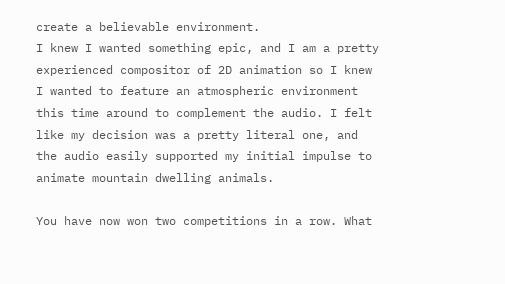create a believable environment.
I knew I wanted something epic, and I am a pretty experienced compositor of 2D animation so I knew I wanted to feature an atmospheric environment this time around to complement the audio. I felt like my decision was a pretty literal one, and the audio easily supported my initial impulse to animate mountain dwelling animals.

You have now won two competitions in a row. What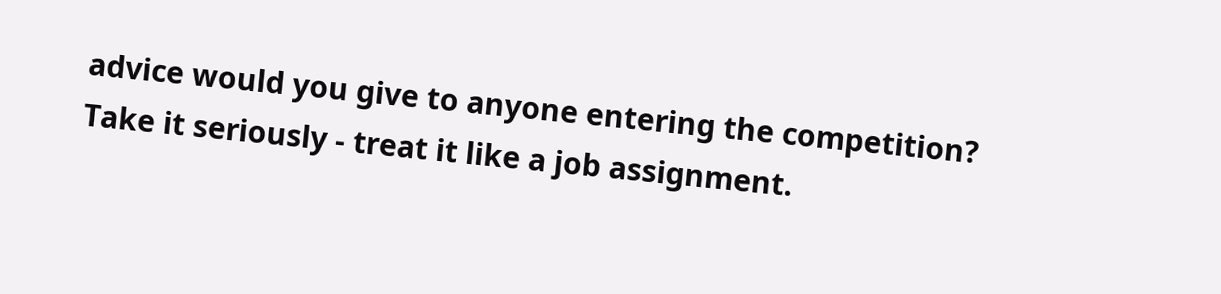advice would you give to anyone entering the competition?
Take it seriously - treat it like a job assignment.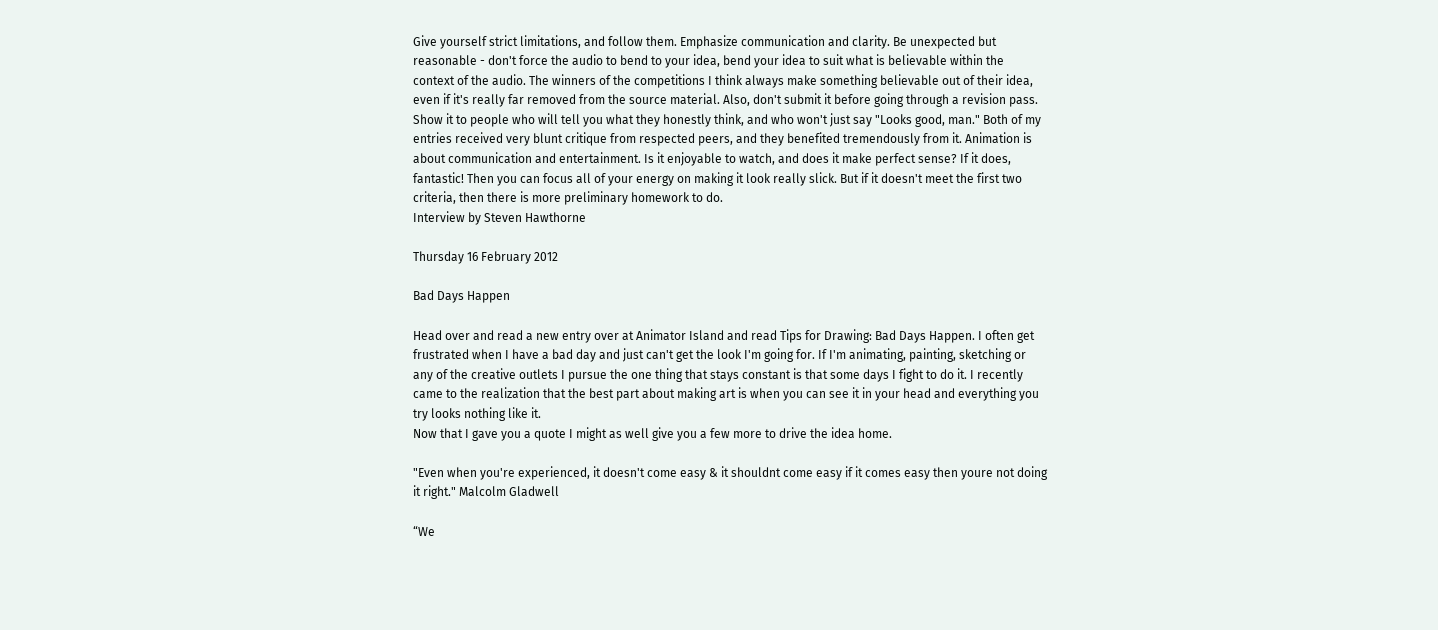Give yourself strict limitations, and follow them. Emphasize communication and clarity. Be unexpected but reasonable - don't force the audio to bend to your idea, bend your idea to suit what is believable within the context of the audio. The winners of the competitions I think always make something believable out of their idea, even if it's really far removed from the source material. Also, don't submit it before going through a revision pass. Show it to people who will tell you what they honestly think, and who won't just say "Looks good, man." Both of my entries received very blunt critique from respected peers, and they benefited tremendously from it. Animation is about communication and entertainment. Is it enjoyable to watch, and does it make perfect sense? If it does, fantastic! Then you can focus all of your energy on making it look really slick. But if it doesn't meet the first two criteria, then there is more preliminary homework to do.
Interview by Steven Hawthorne

Thursday 16 February 2012

Bad Days Happen

Head over and read a new entry over at Animator Island and read Tips for Drawing: Bad Days Happen. I often get frustrated when I have a bad day and just can't get the look I'm going for. If I'm animating, painting, sketching or any of the creative outlets I pursue the one thing that stays constant is that some days I fight to do it. I recently came to the realization that the best part about making art is when you can see it in your head and everything you try looks nothing like it.
Now that I gave you a quote I might as well give you a few more to drive the idea home.

"Even when you're experienced, it doesn't come easy & it shouldnt come easy if it comes easy then youre not doing it right." Malcolm Gladwell

“We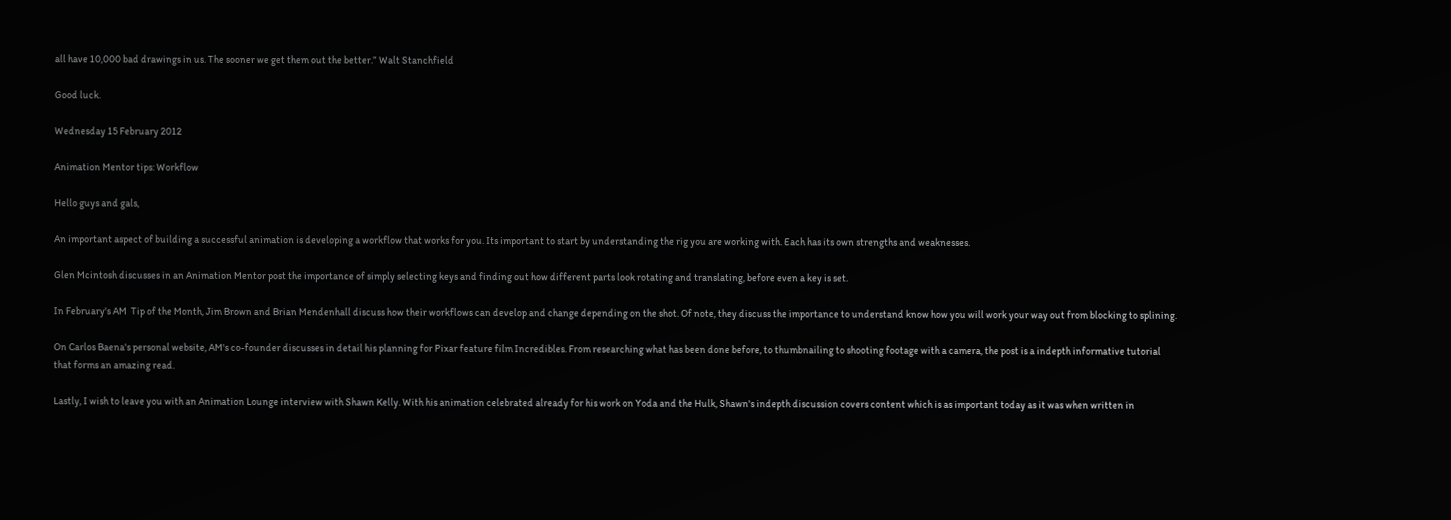all have 10,000 bad drawings in us. The sooner we get them out the better.” Walt Stanchfield

Good luck.

Wednesday 15 February 2012

Animation Mentor tips: Workflow

Hello guys and gals,

An important aspect of building a successful animation is developing a workflow that works for you. Its important to start by understanding the rig you are working with. Each has its own strengths and weaknesses.

Glen Mcintosh discusses in an Animation Mentor post the importance of simply selecting keys and finding out how different parts look rotating and translating, before even a key is set.

In February's AM  Tip of the Month, Jim Brown and Brian Mendenhall discuss how their workflows can develop and change depending on the shot. Of note, they discuss the importance to understand know how you will work your way out from blocking to splining.

On Carlos Baena's personal website, AM's co-founder discusses in detail his planning for Pixar feature film Incredibles. From researching what has been done before, to thumbnailing to shooting footage with a camera, the post is a indepth informative tutorial that forms an amazing read.

Lastly, I wish to leave you with an Animation Lounge interview with Shawn Kelly. With his animation celebrated already for his work on Yoda and the Hulk, Shawn's indepth discussion covers content which is as important today as it was when written in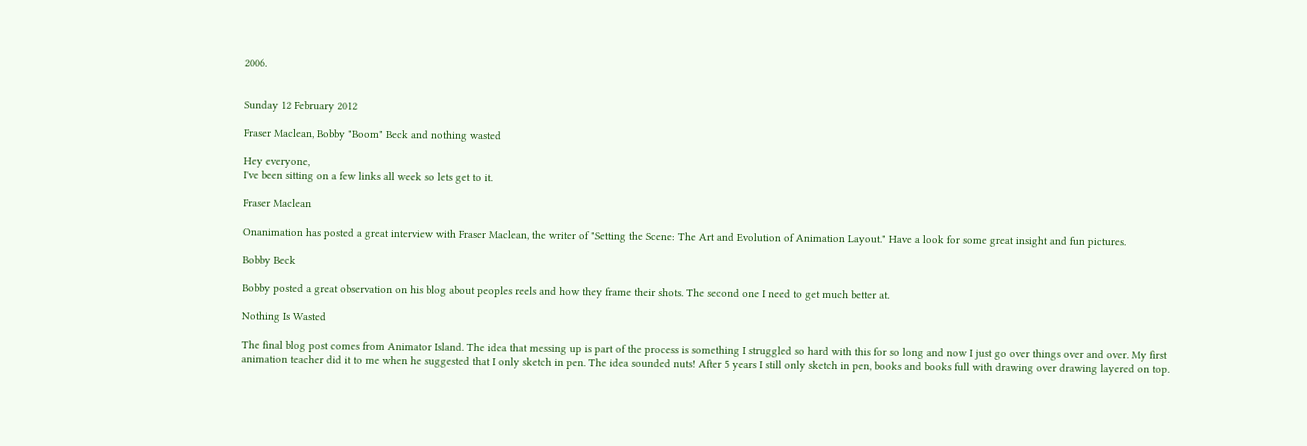2006.


Sunday 12 February 2012

Fraser Maclean, Bobby "Boom" Beck and nothing wasted

Hey everyone,
I've been sitting on a few links all week so lets get to it.

Fraser Maclean

Onanimation has posted a great interview with Fraser Maclean, the writer of "Setting the Scene: The Art and Evolution of Animation Layout." Have a look for some great insight and fun pictures.

Bobby Beck

Bobby posted a great observation on his blog about peoples reels and how they frame their shots. The second one I need to get much better at.

Nothing Is Wasted

The final blog post comes from Animator Island. The idea that messing up is part of the process is something I struggled so hard with this for so long and now I just go over things over and over. My first animation teacher did it to me when he suggested that I only sketch in pen. The idea sounded nuts! After 5 years I still only sketch in pen, books and books full with drawing over drawing layered on top.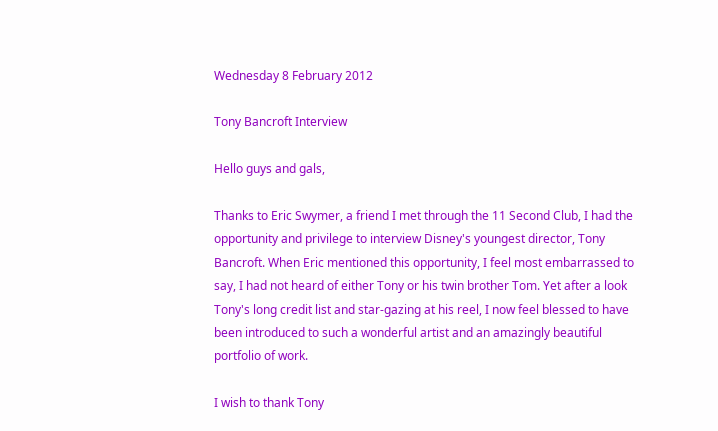Wednesday 8 February 2012

Tony Bancroft Interview

Hello guys and gals,

Thanks to Eric Swymer, a friend I met through the 11 Second Club, I had the opportunity and privilege to interview Disney's youngest director, Tony Bancroft. When Eric mentioned this opportunity, I feel most embarrassed to say, I had not heard of either Tony or his twin brother Tom. Yet after a look Tony's long credit list and star-gazing at his reel, I now feel blessed to have been introduced to such a wonderful artist and an amazingly beautiful portfolio of work.

I wish to thank Tony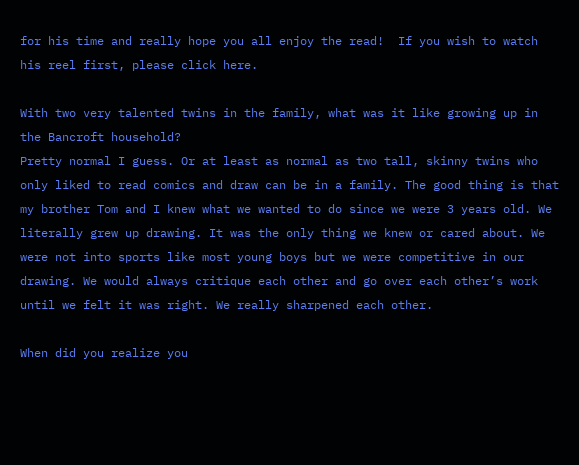for his time and really hope you all enjoy the read!  If you wish to watch his reel first, please click here.

With two very talented twins in the family, what was it like growing up in the Bancroft household?
Pretty normal I guess. Or at least as normal as two tall, skinny twins who only liked to read comics and draw can be in a family. The good thing is that my brother Tom and I knew what we wanted to do since we were 3 years old. We literally grew up drawing. It was the only thing we knew or cared about. We were not into sports like most young boys but we were competitive in our drawing. We would always critique each other and go over each other’s work until we felt it was right. We really sharpened each other.

When did you realize you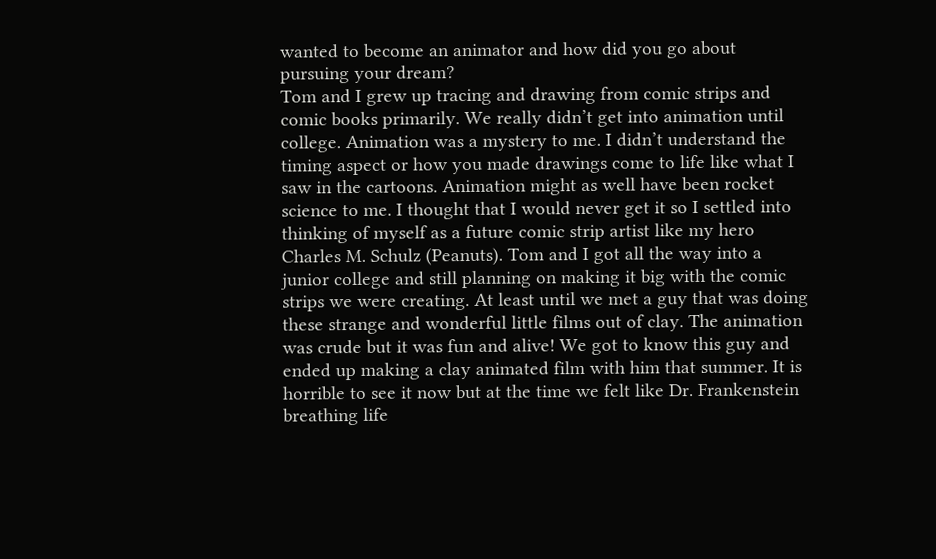wanted to become an animator and how did you go about pursuing your dream?
Tom and I grew up tracing and drawing from comic strips and comic books primarily. We really didn’t get into animation until college. Animation was a mystery to me. I didn’t understand the timing aspect or how you made drawings come to life like what I saw in the cartoons. Animation might as well have been rocket science to me. I thought that I would never get it so I settled into thinking of myself as a future comic strip artist like my hero Charles M. Schulz (Peanuts). Tom and I got all the way into a junior college and still planning on making it big with the comic strips we were creating. At least until we met a guy that was doing these strange and wonderful little films out of clay. The animation was crude but it was fun and alive! We got to know this guy and ended up making a clay animated film with him that summer. It is horrible to see it now but at the time we felt like Dr. Frankenstein breathing life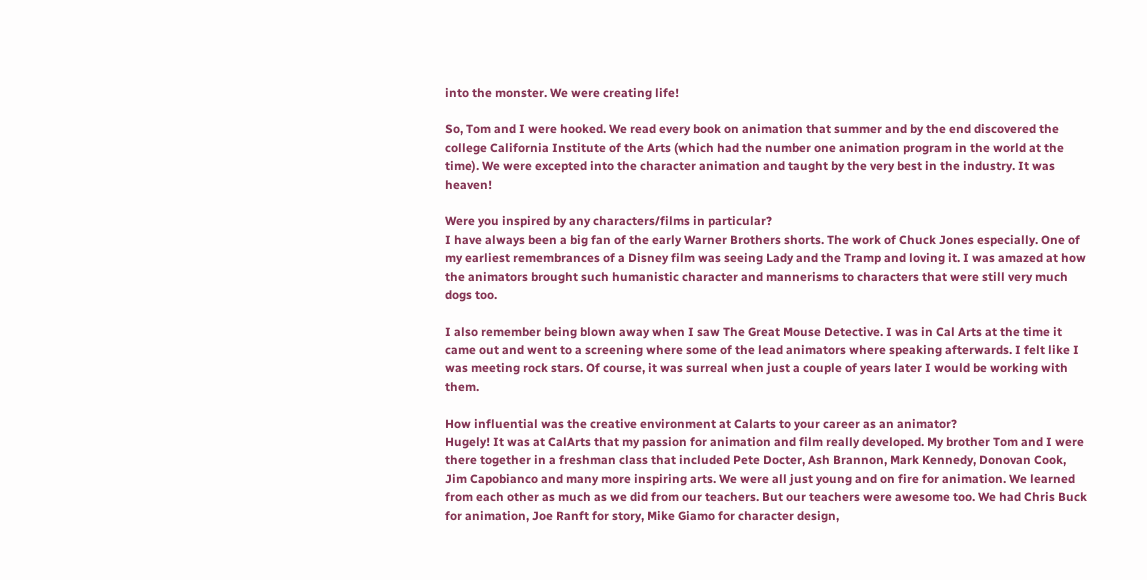into the monster. We were creating life!

So, Tom and I were hooked. We read every book on animation that summer and by the end discovered the college California Institute of the Arts (which had the number one animation program in the world at the time). We were excepted into the character animation and taught by the very best in the industry. It was heaven!

Were you inspired by any characters/films in particular?
I have always been a big fan of the early Warner Brothers shorts. The work of Chuck Jones especially. One of my earliest remembrances of a Disney film was seeing Lady and the Tramp and loving it. I was amazed at how the animators brought such humanistic character and mannerisms to characters that were still very much dogs too.

I also remember being blown away when I saw The Great Mouse Detective. I was in Cal Arts at the time it came out and went to a screening where some of the lead animators where speaking afterwards. I felt like I was meeting rock stars. Of course, it was surreal when just a couple of years later I would be working with them.

How influential was the creative environment at Calarts to your career as an animator?
Hugely! It was at CalArts that my passion for animation and film really developed. My brother Tom and I were there together in a freshman class that included Pete Docter, Ash Brannon, Mark Kennedy, Donovan Cook, Jim Capobianco and many more inspiring arts. We were all just young and on fire for animation. We learned from each other as much as we did from our teachers. But our teachers were awesome too. We had Chris Buck for animation, Joe Ranft for story, Mike Giamo for character design,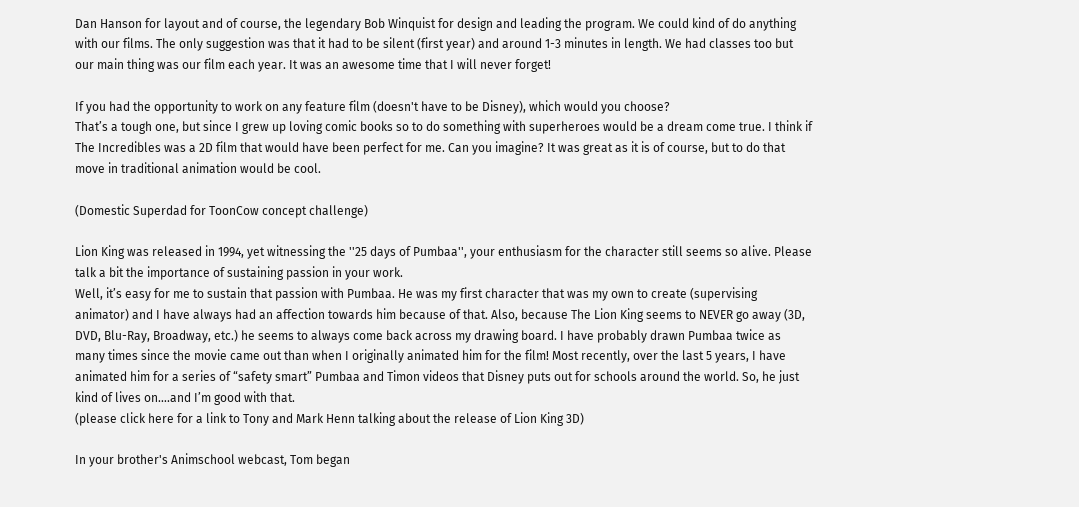Dan Hanson for layout and of course, the legendary Bob Winquist for design and leading the program. We could kind of do anything with our films. The only suggestion was that it had to be silent (first year) and around 1-3 minutes in length. We had classes too but our main thing was our film each year. It was an awesome time that I will never forget!

If you had the opportunity to work on any feature film (doesn't have to be Disney), which would you choose?
That’s a tough one, but since I grew up loving comic books so to do something with superheroes would be a dream come true. I think if The Incredibles was a 2D film that would have been perfect for me. Can you imagine? It was great as it is of course, but to do that move in traditional animation would be cool.

(Domestic Superdad for ToonCow concept challenge)

Lion King was released in 1994, yet witnessing the ''25 days of Pumbaa'', your enthusiasm for the character still seems so alive. Please talk a bit the importance of sustaining passion in your work.
Well, it’s easy for me to sustain that passion with Pumbaa. He was my first character that was my own to create (supervising animator) and I have always had an affection towards him because of that. Also, because The Lion King seems to NEVER go away (3D, DVD, Blu-Ray, Broadway, etc.) he seems to always come back across my drawing board. I have probably drawn Pumbaa twice as many times since the movie came out than when I originally animated him for the film! Most recently, over the last 5 years, I have animated him for a series of “safety smart” Pumbaa and Timon videos that Disney puts out for schools around the world. So, he just kind of lives on….and I’m good with that.
(please click here for a link to Tony and Mark Henn talking about the release of Lion King 3D)

In your brother's Animschool webcast, Tom began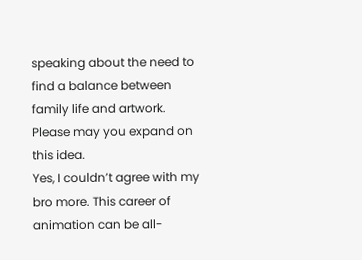speaking about the need to find a balance between family life and artwork. Please may you expand on this idea.
Yes, I couldn’t agree with my bro more. This career of animation can be all-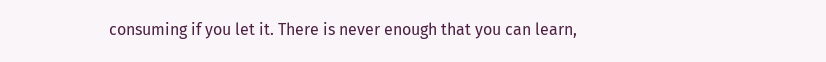consuming if you let it. There is never enough that you can learn,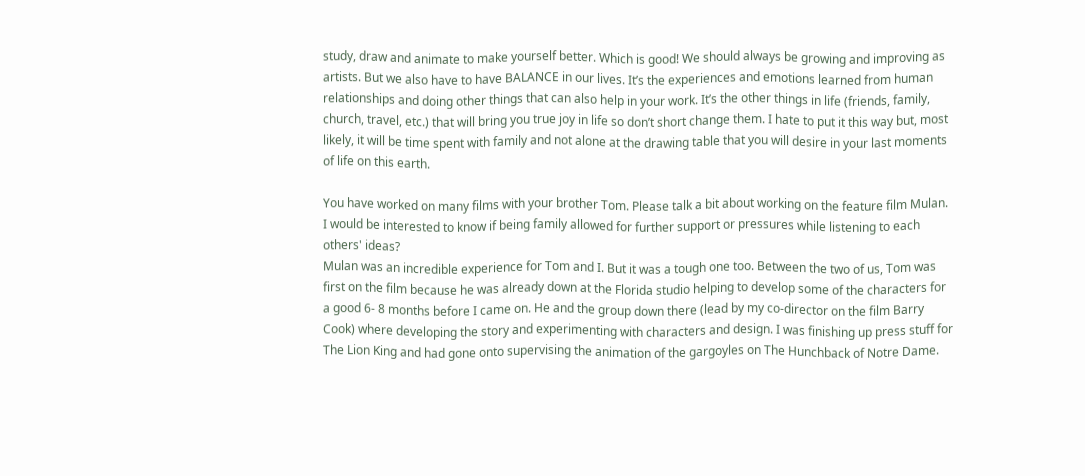study, draw and animate to make yourself better. Which is good! We should always be growing and improving as artists. But we also have to have BALANCE in our lives. It’s the experiences and emotions learned from human relationships and doing other things that can also help in your work. It’s the other things in life (friends, family, church, travel, etc.) that will bring you true joy in life so don’t short change them. I hate to put it this way but, most likely, it will be time spent with family and not alone at the drawing table that you will desire in your last moments of life on this earth.

You have worked on many films with your brother Tom. Please talk a bit about working on the feature film Mulan. I would be interested to know if being family allowed for further support or pressures while listening to each others' ideas?
Mulan was an incredible experience for Tom and I. But it was a tough one too. Between the two of us, Tom was first on the film because he was already down at the Florida studio helping to develop some of the characters for a good 6- 8 months before I came on. He and the group down there (lead by my co-director on the film Barry Cook) where developing the story and experimenting with characters and design. I was finishing up press stuff for The Lion King and had gone onto supervising the animation of the gargoyles on The Hunchback of Notre Dame.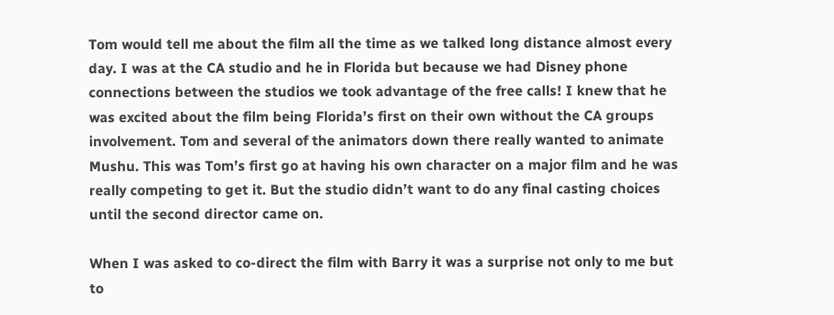Tom would tell me about the film all the time as we talked long distance almost every day. I was at the CA studio and he in Florida but because we had Disney phone connections between the studios we took advantage of the free calls! I knew that he was excited about the film being Florida’s first on their own without the CA groups involvement. Tom and several of the animators down there really wanted to animate Mushu. This was Tom’s first go at having his own character on a major film and he was really competing to get it. But the studio didn’t want to do any final casting choices until the second director came on.

When I was asked to co-direct the film with Barry it was a surprise not only to me but to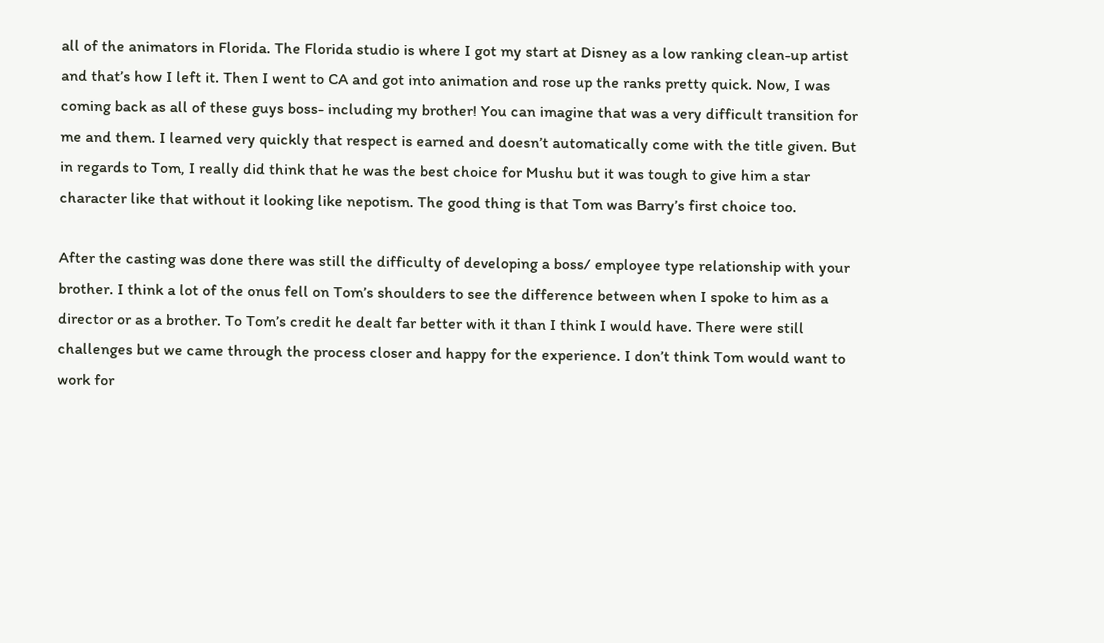all of the animators in Florida. The Florida studio is where I got my start at Disney as a low ranking clean-up artist and that’s how I left it. Then I went to CA and got into animation and rose up the ranks pretty quick. Now, I was coming back as all of these guys boss- including my brother! You can imagine that was a very difficult transition for me and them. I learned very quickly that respect is earned and doesn’t automatically come with the title given. But in regards to Tom, I really did think that he was the best choice for Mushu but it was tough to give him a star character like that without it looking like nepotism. The good thing is that Tom was Barry’s first choice too.

After the casting was done there was still the difficulty of developing a boss/ employee type relationship with your brother. I think a lot of the onus fell on Tom’s shoulders to see the difference between when I spoke to him as a director or as a brother. To Tom’s credit he dealt far better with it than I think I would have. There were still challenges but we came through the process closer and happy for the experience. I don’t think Tom would want to work for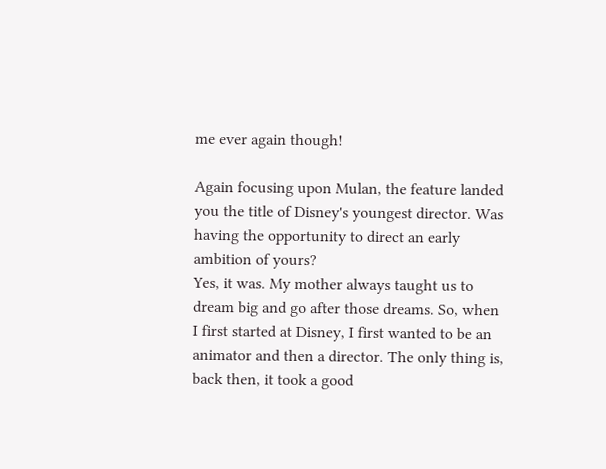me ever again though!

Again focusing upon Mulan, the feature landed you the title of Disney's youngest director. Was having the opportunity to direct an early ambition of yours?
Yes, it was. My mother always taught us to dream big and go after those dreams. So, when I first started at Disney, I first wanted to be an animator and then a director. The only thing is, back then, it took a good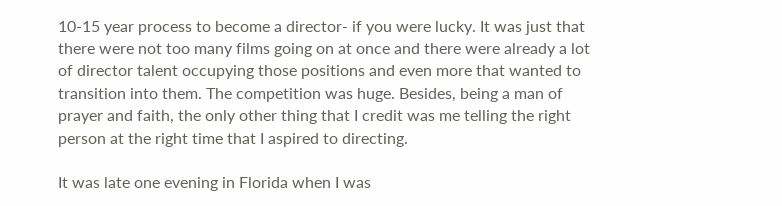10-15 year process to become a director- if you were lucky. It was just that there were not too many films going on at once and there were already a lot of director talent occupying those positions and even more that wanted to transition into them. The competition was huge. Besides, being a man of prayer and faith, the only other thing that I credit was me telling the right person at the right time that I aspired to directing.

It was late one evening in Florida when I was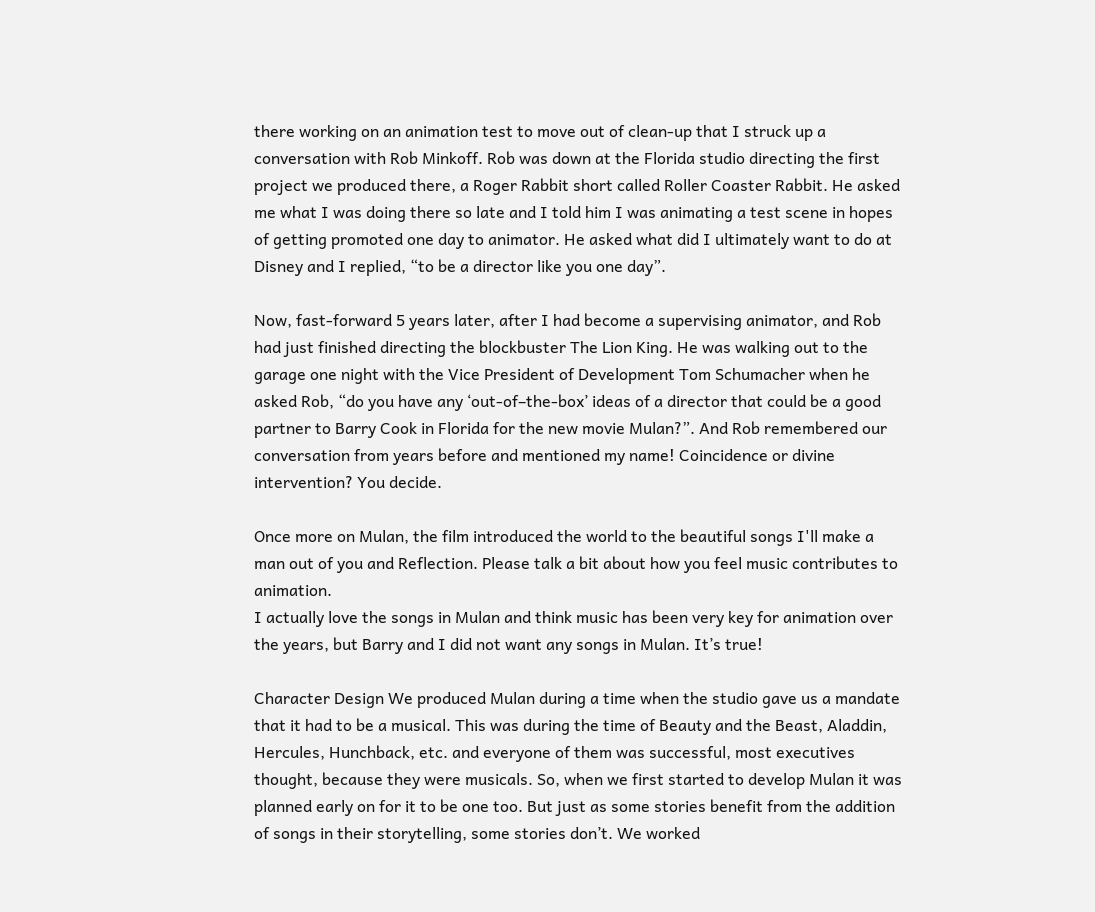there working on an animation test to move out of clean-up that I struck up a conversation with Rob Minkoff. Rob was down at the Florida studio directing the first project we produced there, a Roger Rabbit short called Roller Coaster Rabbit. He asked me what I was doing there so late and I told him I was animating a test scene in hopes of getting promoted one day to animator. He asked what did I ultimately want to do at Disney and I replied, “to be a director like you one day”.

Now, fast-forward 5 years later, after I had become a supervising animator, and Rob had just finished directing the blockbuster The Lion King. He was walking out to the garage one night with the Vice President of Development Tom Schumacher when he asked Rob, “do you have any ‘out-of–the-box’ ideas of a director that could be a good partner to Barry Cook in Florida for the new movie Mulan?”. And Rob remembered our conversation from years before and mentioned my name! Coincidence or divine intervention? You decide.

Once more on Mulan, the film introduced the world to the beautiful songs I'll make a man out of you and Reflection. Please talk a bit about how you feel music contributes to animation.
I actually love the songs in Mulan and think music has been very key for animation over the years, but Barry and I did not want any songs in Mulan. It’s true!

Character Design We produced Mulan during a time when the studio gave us a mandate that it had to be a musical. This was during the time of Beauty and the Beast, Aladdin, Hercules, Hunchback, etc. and everyone of them was successful, most executives thought, because they were musicals. So, when we first started to develop Mulan it was planned early on for it to be one too. But just as some stories benefit from the addition of songs in their storytelling, some stories don’t. We worked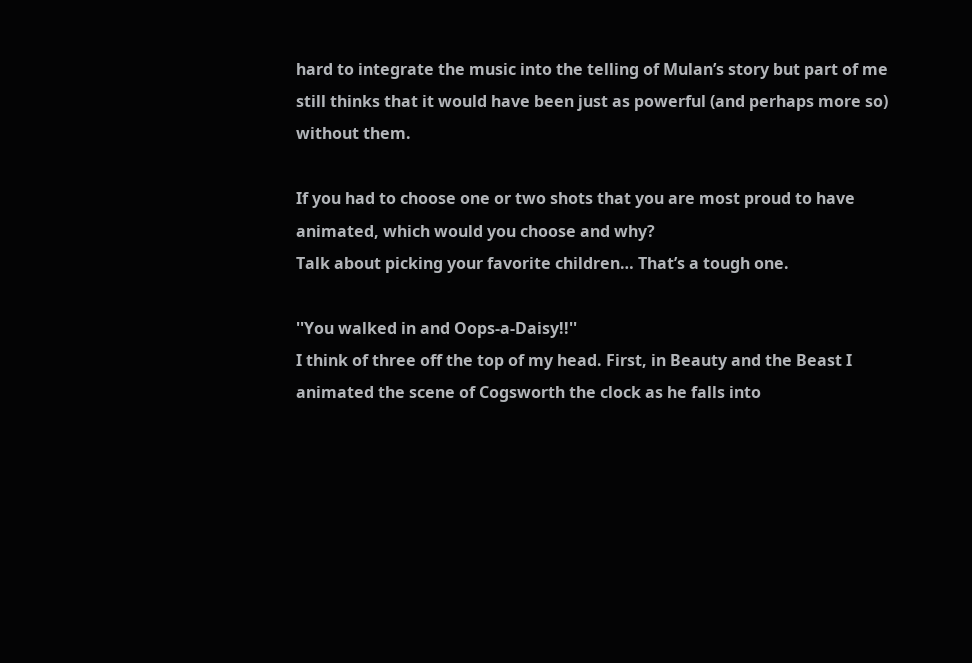hard to integrate the music into the telling of Mulan’s story but part of me still thinks that it would have been just as powerful (and perhaps more so) without them.

If you had to choose one or two shots that you are most proud to have animated, which would you choose and why?
Talk about picking your favorite children… That’s a tough one.

''You walked in and Oops-a-Daisy!!''
I think of three off the top of my head. First, in Beauty and the Beast I animated the scene of Cogsworth the clock as he falls into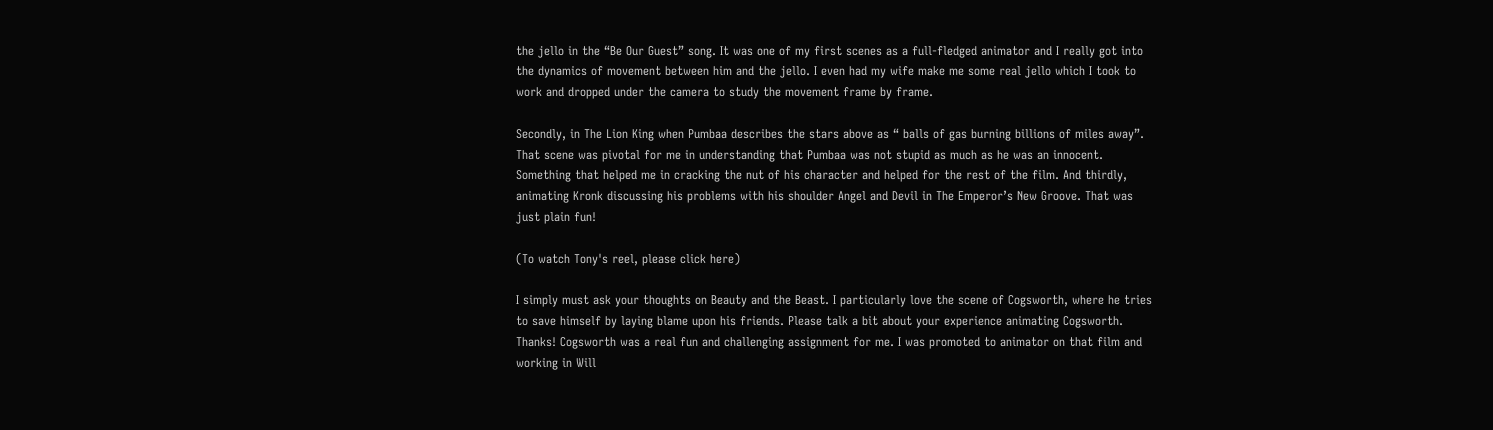the jello in the “Be Our Guest” song. It was one of my first scenes as a full-fledged animator and I really got into the dynamics of movement between him and the jello. I even had my wife make me some real jello which I took to work and dropped under the camera to study the movement frame by frame.

Secondly, in The Lion King when Pumbaa describes the stars above as “ balls of gas burning billions of miles away”. That scene was pivotal for me in understanding that Pumbaa was not stupid as much as he was an innocent. Something that helped me in cracking the nut of his character and helped for the rest of the film. And thirdly, animating Kronk discussing his problems with his shoulder Angel and Devil in The Emperor’s New Groove. That was just plain fun!

(To watch Tony's reel, please click here)

I simply must ask your thoughts on Beauty and the Beast. I particularly love the scene of Cogsworth, where he tries to save himself by laying blame upon his friends. Please talk a bit about your experience animating Cogsworth.
Thanks! Cogsworth was a real fun and challenging assignment for me. I was promoted to animator on that film and working in Will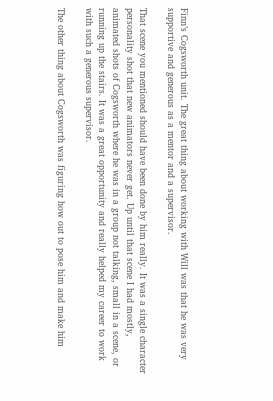Finn’s Cogsworth unit. The great thing about working with Will was that he was very supportive and generous as a mentor and a supervisor.

That scene you mentioned should have been done by him really. It was a single character personality shot that new animators never get. Up until that scene I had mostly, animated shots of Cogsworth where he was in a group not talking, small in a scene, or running up the stairs. It was a great opportunity and really helped my career to work with such a generous supervisor.

The other thing about Cogsworth was figuring how out to pose him and make him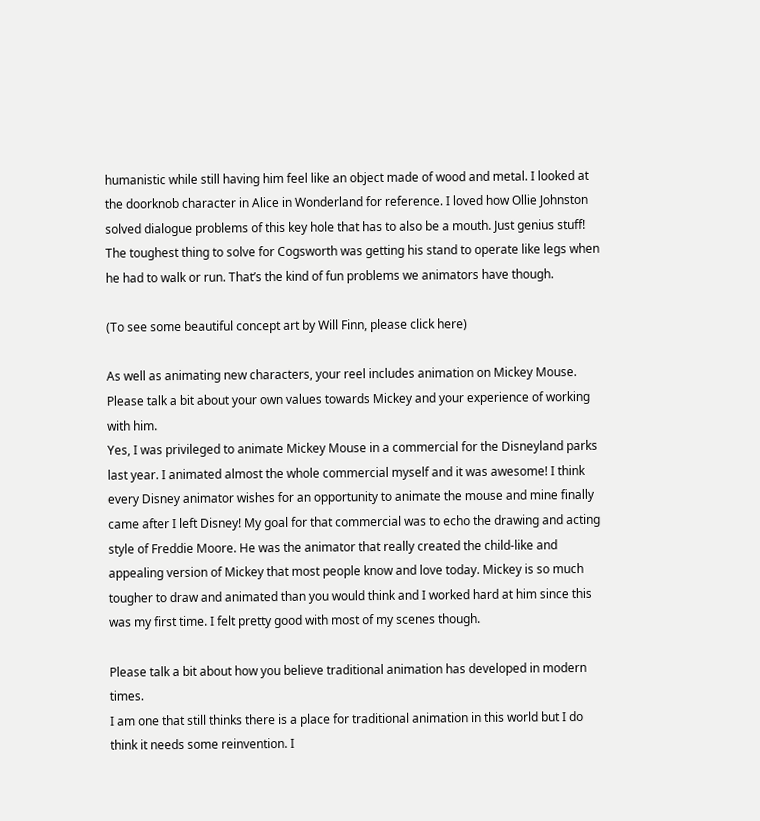humanistic while still having him feel like an object made of wood and metal. I looked at the doorknob character in Alice in Wonderland for reference. I loved how Ollie Johnston solved dialogue problems of this key hole that has to also be a mouth. Just genius stuff! The toughest thing to solve for Cogsworth was getting his stand to operate like legs when he had to walk or run. That’s the kind of fun problems we animators have though.

(To see some beautiful concept art by Will Finn, please click here)

As well as animating new characters, your reel includes animation on Mickey Mouse. Please talk a bit about your own values towards Mickey and your experience of working with him.
Yes, I was privileged to animate Mickey Mouse in a commercial for the Disneyland parks last year. I animated almost the whole commercial myself and it was awesome! I think every Disney animator wishes for an opportunity to animate the mouse and mine finally came after I left Disney! My goal for that commercial was to echo the drawing and acting style of Freddie Moore. He was the animator that really created the child-like and appealing version of Mickey that most people know and love today. Mickey is so much tougher to draw and animated than you would think and I worked hard at him since this was my first time. I felt pretty good with most of my scenes though.

Please talk a bit about how you believe traditional animation has developed in modern times.
I am one that still thinks there is a place for traditional animation in this world but I do think it needs some reinvention. I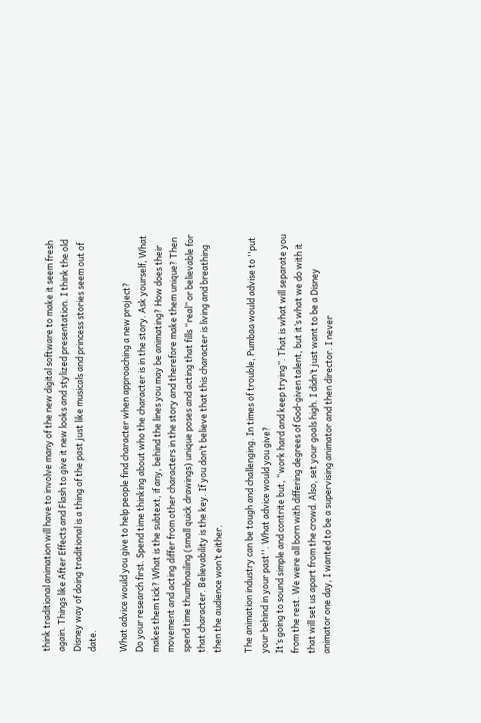think traditional animation will have to involve many of the new digital software to make it seem fresh again. Things like After Effects and Flash to give it new looks and stylized presentation. I think the old Disney way of doing traditional is a thing of the past just like musicals and princess stories seem out of date.

What advice would you give to help people find character when approaching a new project?
Do your research first. Spend time thinking about who the character is in the story. Ask yourself, What makes them tick? What is the subtext, if any, behind the lines you may be animating? How does their movement and acting differ from other characters in the story and therefore make them unique? Then spend time thumbnailing (small quick drawings) unique poses and acting that fills “real” or believable for that character. Believability is the key. If you don’t believe that this character is living and breathing then the audience won’t either.

The animation industry can be tough and challenging. In times of trouble, Pumbaa would advise to ''put your behind in your past''. What advice would you give?
It’s going to sound simple and contrite but, “work hard and keep trying”. That is what will separate you from the rest. We were all born with differing degrees of God-given talent, but it’s what we do with it that will set us apart from the crowd. Also, set your goals high. I didn’t just want to be a Disney animator one day, I wanted to be a supervising animator and then director. I never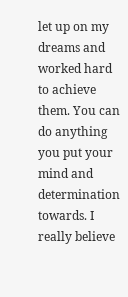let up on my dreams and worked hard to achieve them. You can do anything you put your mind and determination towards. I really believe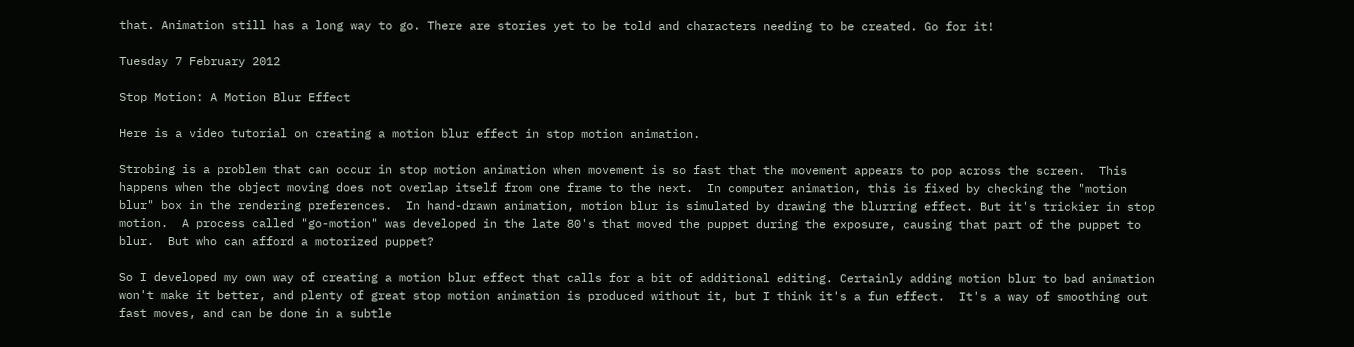that. Animation still has a long way to go. There are stories yet to be told and characters needing to be created. Go for it!

Tuesday 7 February 2012

Stop Motion: A Motion Blur Effect

Here is a video tutorial on creating a motion blur effect in stop motion animation.

Strobing is a problem that can occur in stop motion animation when movement is so fast that the movement appears to pop across the screen.  This happens when the object moving does not overlap itself from one frame to the next.  In computer animation, this is fixed by checking the "motion blur" box in the rendering preferences.  In hand-drawn animation, motion blur is simulated by drawing the blurring effect. But it's trickier in stop motion.  A process called "go-motion" was developed in the late 80's that moved the puppet during the exposure, causing that part of the puppet to blur.  But who can afford a motorized puppet?

So I developed my own way of creating a motion blur effect that calls for a bit of additional editing. Certainly adding motion blur to bad animation won't make it better, and plenty of great stop motion animation is produced without it, but I think it's a fun effect.  It's a way of smoothing out fast moves, and can be done in a subtle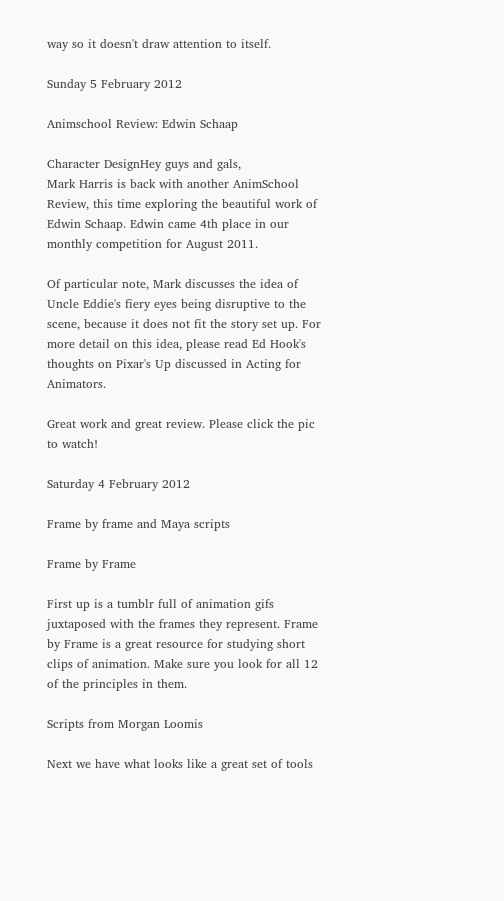way so it doesn't draw attention to itself.

Sunday 5 February 2012

Animschool Review: Edwin Schaap

Character DesignHey guys and gals,
Mark Harris is back with another AnimSchool Review, this time exploring the beautiful work of Edwin Schaap. Edwin came 4th place in our monthly competition for August 2011.

Of particular note, Mark discusses the idea of Uncle Eddie's fiery eyes being disruptive to the scene, because it does not fit the story set up. For more detail on this idea, please read Ed Hook's thoughts on Pixar's Up discussed in Acting for Animators.

Great work and great review. Please click the pic to watch!

Saturday 4 February 2012

Frame by frame and Maya scripts

Frame by Frame

First up is a tumblr full of animation gifs juxtaposed with the frames they represent. Frame by Frame is a great resource for studying short clips of animation. Make sure you look for all 12 of the principles in them.

Scripts from Morgan Loomis

Next we have what looks like a great set of tools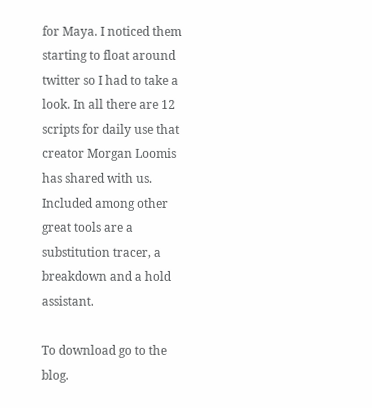for Maya. I noticed them starting to float around twitter so I had to take a look. In all there are 12 scripts for daily use that creator Morgan Loomis has shared with us. Included among other great tools are a substitution tracer, a breakdown and a hold assistant.

To download go to the blog.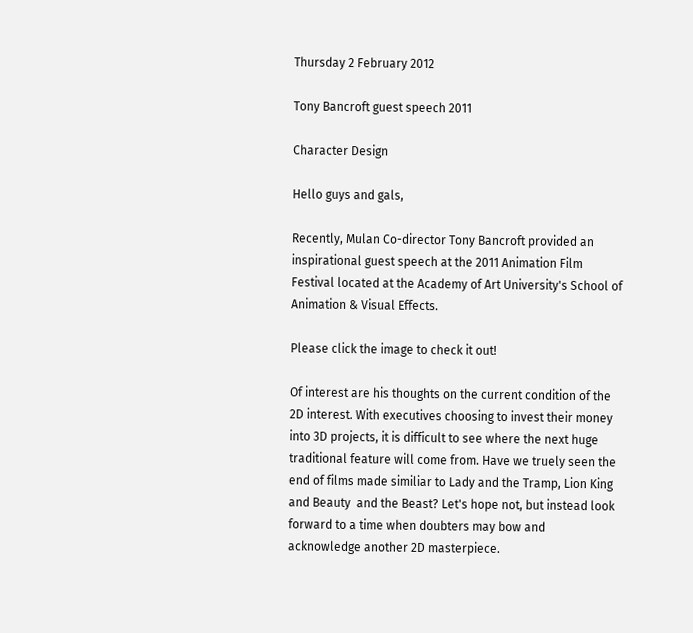Thursday 2 February 2012

Tony Bancroft guest speech 2011

Character Design

Hello guys and gals,

Recently, Mulan Co-director Tony Bancroft provided an inspirational guest speech at the 2011 Animation Film Festival located at the Academy of Art University's School of Animation & Visual Effects.

Please click the image to check it out!

Of interest are his thoughts on the current condition of the 2D interest. With executives choosing to invest their money into 3D projects, it is difficult to see where the next huge traditional feature will come from. Have we truely seen the end of films made similiar to Lady and the Tramp, Lion King and Beauty  and the Beast? Let's hope not, but instead look forward to a time when doubters may bow and acknowledge another 2D masterpiece.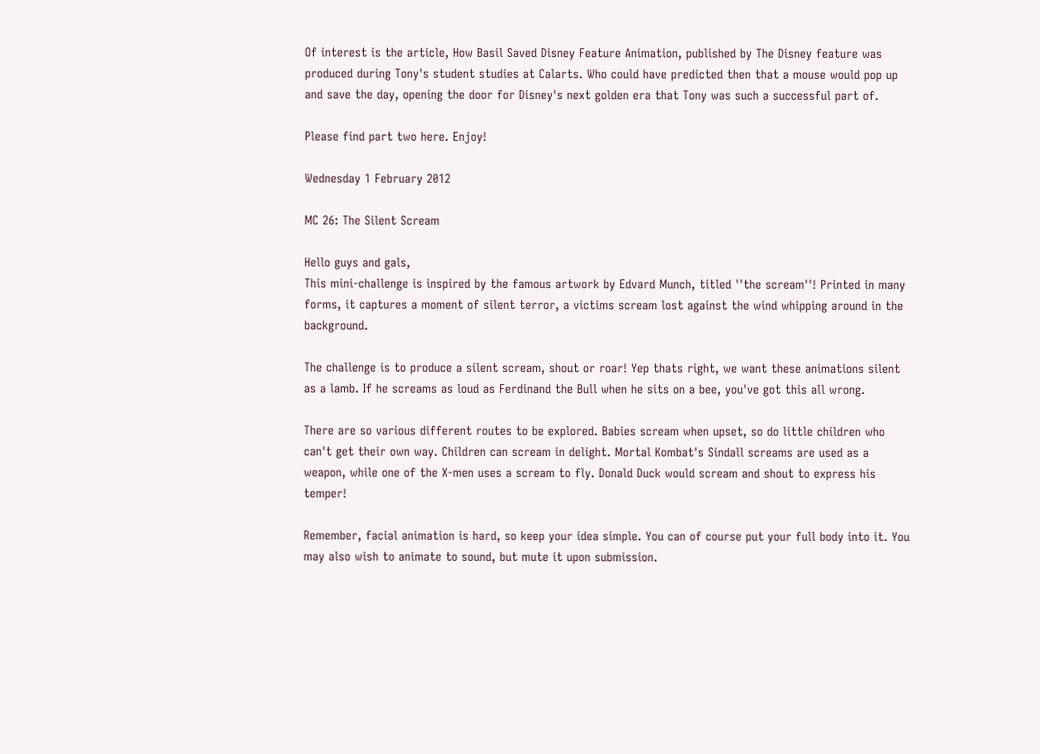Of interest is the article, How Basil Saved Disney Feature Animation, published by The Disney feature was produced during Tony's student studies at Calarts. Who could have predicted then that a mouse would pop up and save the day, opening the door for Disney's next golden era that Tony was such a successful part of.

Please find part two here. Enjoy!

Wednesday 1 February 2012

MC 26: The Silent Scream

Hello guys and gals,
This mini-challenge is inspired by the famous artwork by Edvard Munch, titled ''the scream''! Printed in many forms, it captures a moment of silent terror, a victims scream lost against the wind whipping around in the background.

The challenge is to produce a silent scream, shout or roar! Yep thats right, we want these animations silent as a lamb. If he screams as loud as Ferdinand the Bull when he sits on a bee, you've got this all wrong.

There are so various different routes to be explored. Babies scream when upset, so do little children who can't get their own way. Children can scream in delight. Mortal Kombat's Sindall screams are used as a weapon, while one of the X-men uses a scream to fly. Donald Duck would scream and shout to express his temper!

Remember, facial animation is hard, so keep your idea simple. You can of course put your full body into it. You may also wish to animate to sound, but mute it upon submission.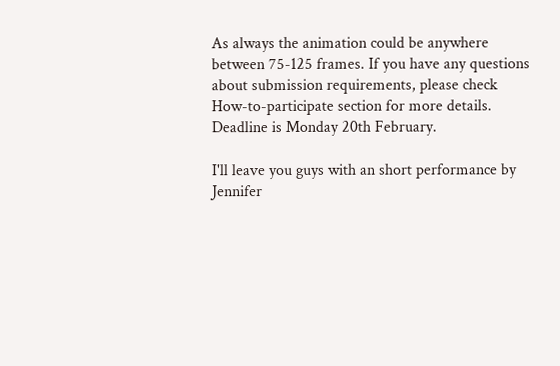As always the animation could be anywhere between 75-125 frames. If you have any questions about submission requirements, please check How-to-participate section for more details. Deadline is Monday 20th February.

I'll leave you guys with an short performance by Jennifer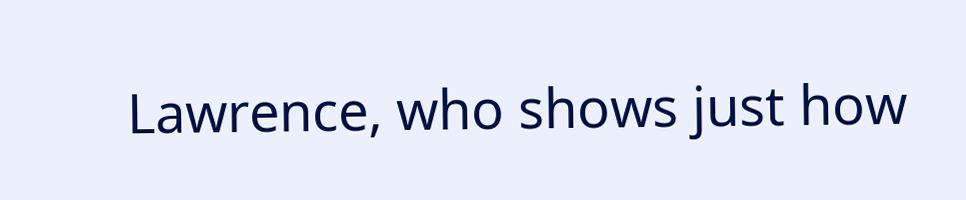Lawrence, who shows just how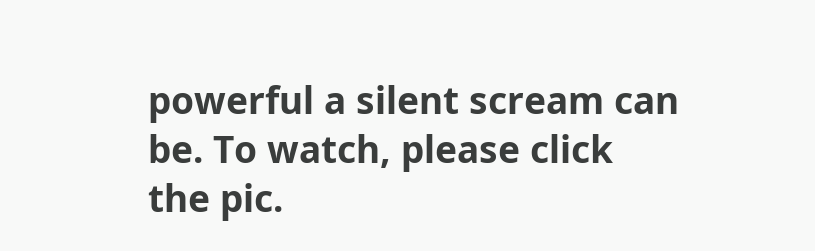powerful a silent scream can be. To watch, please click the pic.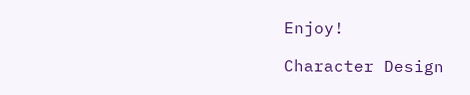Enjoy!

Character Design